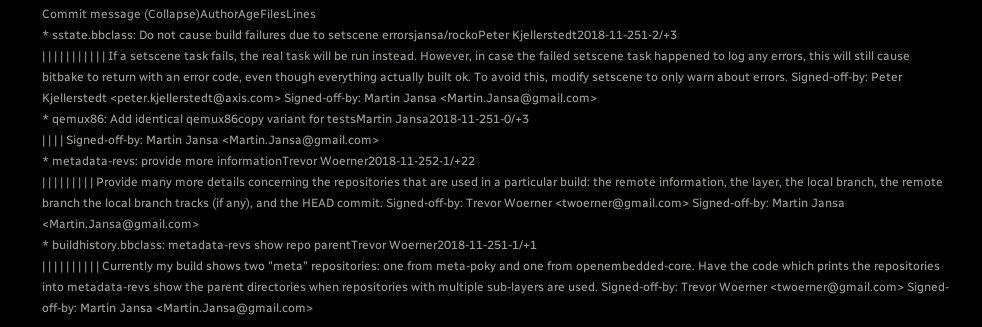Commit message (Collapse)AuthorAgeFilesLines
* sstate.bbclass: Do not cause build failures due to setscene errorsjansa/rockoPeter Kjellerstedt2018-11-251-2/+3
| | | | | | | | | | | If a setscene task fails, the real task will be run instead. However, in case the failed setscene task happened to log any errors, this will still cause bitbake to return with an error code, even though everything actually built ok. To avoid this, modify setscene to only warn about errors. Signed-off-by: Peter Kjellerstedt <peter.kjellerstedt@axis.com> Signed-off-by: Martin Jansa <Martin.Jansa@gmail.com>
* qemux86: Add identical qemux86copy variant for testsMartin Jansa2018-11-251-0/+3
| | | | Signed-off-by: Martin Jansa <Martin.Jansa@gmail.com>
* metadata-revs: provide more informationTrevor Woerner2018-11-252-1/+22
| | | | | | | | | Provide many more details concerning the repositories that are used in a particular build: the remote information, the layer, the local branch, the remote branch the local branch tracks (if any), and the HEAD commit. Signed-off-by: Trevor Woerner <twoerner@gmail.com> Signed-off-by: Martin Jansa <Martin.Jansa@gmail.com>
* buildhistory.bbclass: metadata-revs show repo parentTrevor Woerner2018-11-251-1/+1
| | | | | | | | | | Currently my build shows two "meta" repositories: one from meta-poky and one from openembedded-core. Have the code which prints the repositories into metadata-revs show the parent directories when repositories with multiple sub-layers are used. Signed-off-by: Trevor Woerner <twoerner@gmail.com> Signed-off-by: Martin Jansa <Martin.Jansa@gmail.com>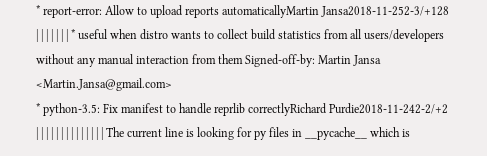* report-error: Allow to upload reports automaticallyMartin Jansa2018-11-252-3/+128
| | | | | | | * useful when distro wants to collect build statistics from all users/developers without any manual interaction from them Signed-off-by: Martin Jansa <Martin.Jansa@gmail.com>
* python-3.5: Fix manifest to handle reprlib correctlyRichard Purdie2018-11-242-2/+2
| | | | | | | | | | | | | | The current line is looking for py files in __pycache__ which is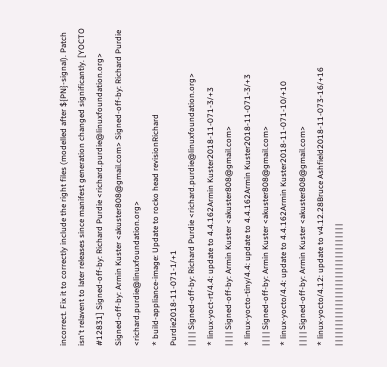incorrect. Fix it to correctly include the right files (modelled after ${PN}-signal). Patch isn't relavent to later releases since manifest generation changed significantly. [YOCTO #12831] Signed-off-by: Richard Purdie <richard.purdie@linuxfoundation.org> Signed-off-by: Armin Kuster <akuster808@gmail.com> Signed-off-by: Richard Purdie <richard.purdie@linuxfoundation.org>
* build-appliance-image: Update to rocko head revisionRichard Purdie2018-11-071-1/+1
| | | | Signed-off-by: Richard Purdie <richard.purdie@linuxfoundation.org>
* linux-yoct-rt/4.4: update to 4.4.162Armin Kuster2018-11-071-3/+3
| | | | Signed-off-by: Armin Kuster <akuster808@gmail.com>
* linux-yocto-tiny/4.4: update to 4.4.162Armin Kuster2018-11-071-3/+3
| | | | Signed-off-by: Armin Kuster <akuster808@gmail.com>
* linux-yocto/4.4: update to 4.4.162Armin Kuster2018-11-071-10/+10
| | | | Signed-off-by: Armin Kuster <akuster808@gmail.com>
* linux-yocto/4.12: update to v4.12.28Bruce Ashfield2018-11-073-16/+16
| | | | | | | | | | | | | | | | | | | | | | | | | | | | | | |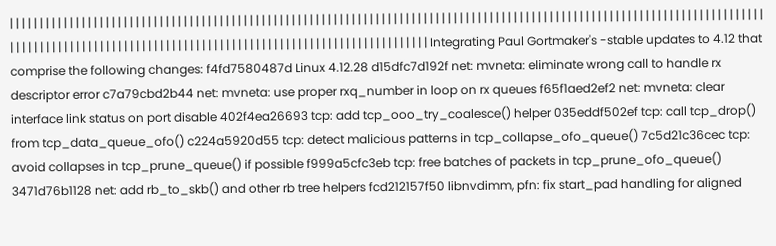| | | | | | | | | | | | | | | | | | | | | | | | | | | | | | | | | | | | | | | | | | | | | | | | | | | | | | | | | | | | | | | | | | | | | | | | | | | | | | | | | | | | | | | | | | | | | | | | | | | | | | | | | | | | | | | | | | | | | | | | | | | | | | | | | | | | | | | | | | | | | | | | | | | | | | | | | | | | | | | | | | | | | | | | | | | | | | | | | | | | | | | | | | | | | | | | | | | | Integrating Paul Gortmaker's -stable updates to 4.12 that comprise the following changes: f4fd7580487d Linux 4.12.28 d15dfc7d192f net: mvneta: eliminate wrong call to handle rx descriptor error c7a79cbd2b44 net: mvneta: use proper rxq_number in loop on rx queues f65f1aed2ef2 net: mvneta: clear interface link status on port disable 402f4ea26693 tcp: add tcp_ooo_try_coalesce() helper 035eddf502ef tcp: call tcp_drop() from tcp_data_queue_ofo() c224a5920d55 tcp: detect malicious patterns in tcp_collapse_ofo_queue() 7c5d21c36cec tcp: avoid collapses in tcp_prune_queue() if possible f999a5cfc3eb tcp: free batches of packets in tcp_prune_ofo_queue() 3471d76b1128 net: add rb_to_skb() and other rb tree helpers fcd212157f50 libnvdimm, pfn: fix start_pad handling for aligned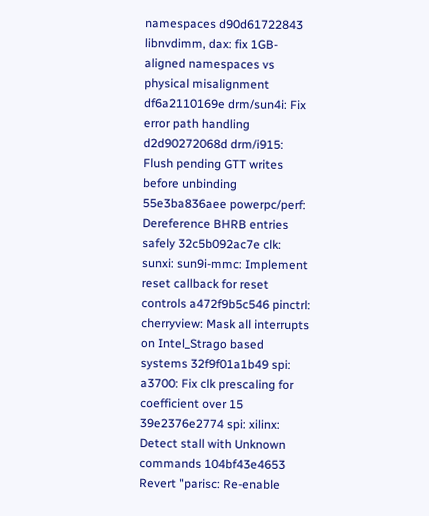namespaces d90d61722843 libnvdimm, dax: fix 1GB-aligned namespaces vs physical misalignment df6a2110169e drm/sun4i: Fix error path handling d2d90272068d drm/i915: Flush pending GTT writes before unbinding 55e3ba836aee powerpc/perf: Dereference BHRB entries safely 32c5b092ac7e clk: sunxi: sun9i-mmc: Implement reset callback for reset controls a472f9b5c546 pinctrl: cherryview: Mask all interrupts on Intel_Strago based systems 32f9f01a1b49 spi: a3700: Fix clk prescaling for coefficient over 15 39e2376e2774 spi: xilinx: Detect stall with Unknown commands 104bf43e4653 Revert "parisc: Re-enable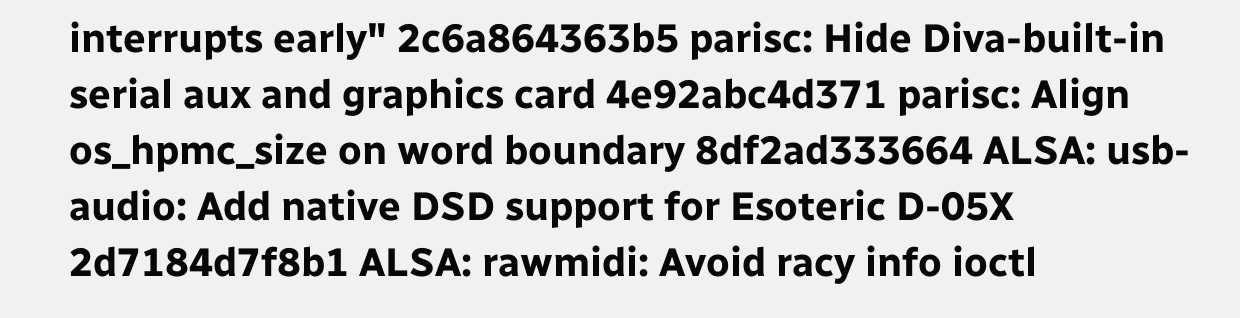interrupts early" 2c6a864363b5 parisc: Hide Diva-built-in serial aux and graphics card 4e92abc4d371 parisc: Align os_hpmc_size on word boundary 8df2ad333664 ALSA: usb-audio: Add native DSD support for Esoteric D-05X 2d7184d7f8b1 ALSA: rawmidi: Avoid racy info ioctl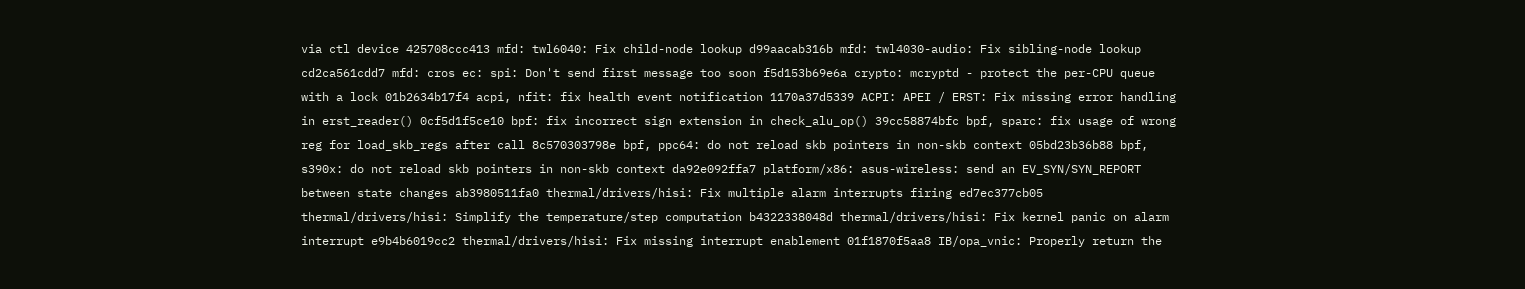via ctl device 425708ccc413 mfd: twl6040: Fix child-node lookup d99aacab316b mfd: twl4030-audio: Fix sibling-node lookup cd2ca561cdd7 mfd: cros ec: spi: Don't send first message too soon f5d153b69e6a crypto: mcryptd - protect the per-CPU queue with a lock 01b2634b17f4 acpi, nfit: fix health event notification 1170a37d5339 ACPI: APEI / ERST: Fix missing error handling in erst_reader() 0cf5d1f5ce10 bpf: fix incorrect sign extension in check_alu_op() 39cc58874bfc bpf, sparc: fix usage of wrong reg for load_skb_regs after call 8c570303798e bpf, ppc64: do not reload skb pointers in non-skb context 05bd23b36b88 bpf, s390x: do not reload skb pointers in non-skb context da92e092ffa7 platform/x86: asus-wireless: send an EV_SYN/SYN_REPORT between state changes ab3980511fa0 thermal/drivers/hisi: Fix multiple alarm interrupts firing ed7ec377cb05 thermal/drivers/hisi: Simplify the temperature/step computation b4322338048d thermal/drivers/hisi: Fix kernel panic on alarm interrupt e9b4b6019cc2 thermal/drivers/hisi: Fix missing interrupt enablement 01f1870f5aa8 IB/opa_vnic: Properly return the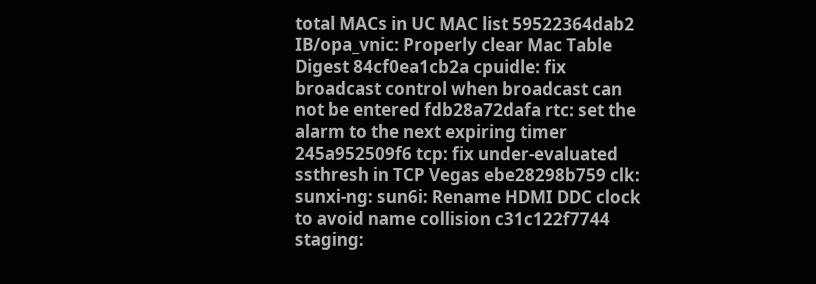total MACs in UC MAC list 59522364dab2 IB/opa_vnic: Properly clear Mac Table Digest 84cf0ea1cb2a cpuidle: fix broadcast control when broadcast can not be entered fdb28a72dafa rtc: set the alarm to the next expiring timer 245a952509f6 tcp: fix under-evaluated ssthresh in TCP Vegas ebe28298b759 clk: sunxi-ng: sun6i: Rename HDMI DDC clock to avoid name collision c31c122f7744 staging: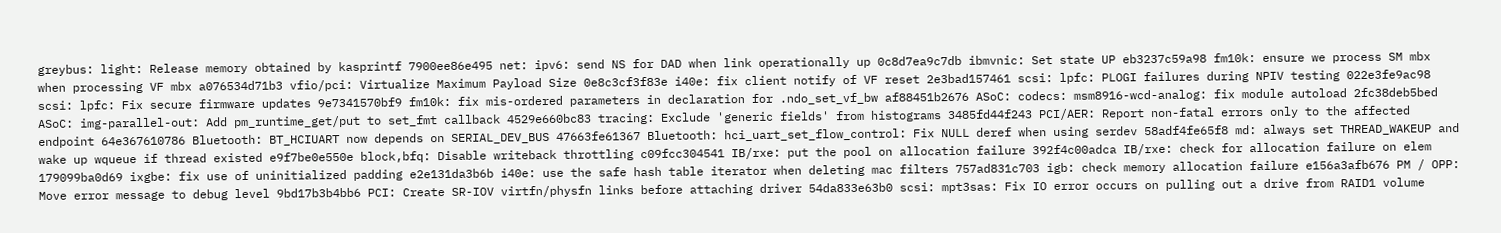greybus: light: Release memory obtained by kasprintf 7900ee86e495 net: ipv6: send NS for DAD when link operationally up 0c8d7ea9c7db ibmvnic: Set state UP eb3237c59a98 fm10k: ensure we process SM mbx when processing VF mbx a076534d71b3 vfio/pci: Virtualize Maximum Payload Size 0e8c3cf3f83e i40e: fix client notify of VF reset 2e3bad157461 scsi: lpfc: PLOGI failures during NPIV testing 022e3fe9ac98 scsi: lpfc: Fix secure firmware updates 9e7341570bf9 fm10k: fix mis-ordered parameters in declaration for .ndo_set_vf_bw af88451b2676 ASoC: codecs: msm8916-wcd-analog: fix module autoload 2fc38deb5bed ASoC: img-parallel-out: Add pm_runtime_get/put to set_fmt callback 4529e660bc83 tracing: Exclude 'generic fields' from histograms 3485fd44f243 PCI/AER: Report non-fatal errors only to the affected endpoint 64e367610786 Bluetooth: BT_HCIUART now depends on SERIAL_DEV_BUS 47663fe61367 Bluetooth: hci_uart_set_flow_control: Fix NULL deref when using serdev 58adf4fe65f8 md: always set THREAD_WAKEUP and wake up wqueue if thread existed e9f7be0e550e block,bfq: Disable writeback throttling c09fcc304541 IB/rxe: put the pool on allocation failure 392f4c00adca IB/rxe: check for allocation failure on elem 179099ba0d69 ixgbe: fix use of uninitialized padding e2e131da3b6b i40e: use the safe hash table iterator when deleting mac filters 757ad831c703 igb: check memory allocation failure e156a3afb676 PM / OPP: Move error message to debug level 9bd17b3b4bb6 PCI: Create SR-IOV virtfn/physfn links before attaching driver 54da833e63b0 scsi: mpt3sas: Fix IO error occurs on pulling out a drive from RAID1 volume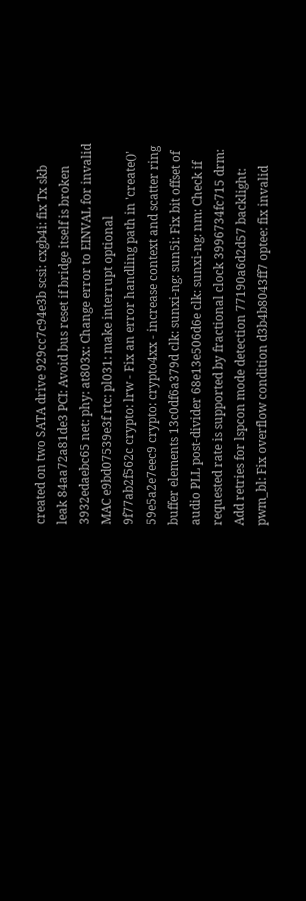created on two SATA drive 929cc7c94e3b scsi: cxgb4i: fix Tx skb leak 84aa72a81de3 PCI: Avoid bus reset if bridge itself is broken 3932edaebc65 net: phy: at803x: Change error to EINVAL for invalid MAC e9bd07539e3f rtc: pl031: make interrupt optional 9f77ab2f562c crypto: lrw - Fix an error handling path in 'create()' 59e5a2e7eec9 crypto: crypto4xx - increase context and scatter ring buffer elements 13c0df6a379d clk: sunxi-ng: sun5i: Fix bit offset of audio PLL post-divider 68e13e506d6e clk: sunxi-ng: nm: Check if requested rate is supported by fractional clock 3996734fc715 drm: Add retries for lspcon mode detection 77190a6d2d57 backlight: pwm_bl: Fix overflow condition d3b4b8043ff7 optee: fix invalid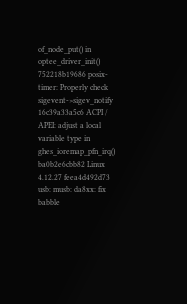of_node_put() in optee_driver_init() 752218b19686 posix-timer: Properly check sigevent->sigev_notify 16c39a33a5c6 ACPI / APEI: adjust a local variable type in ghes_ioremap_pfn_irq() ba0b2e6cbb82 Linux 4.12.27 feea4d492d73 usb: musb: da8xx: fix babble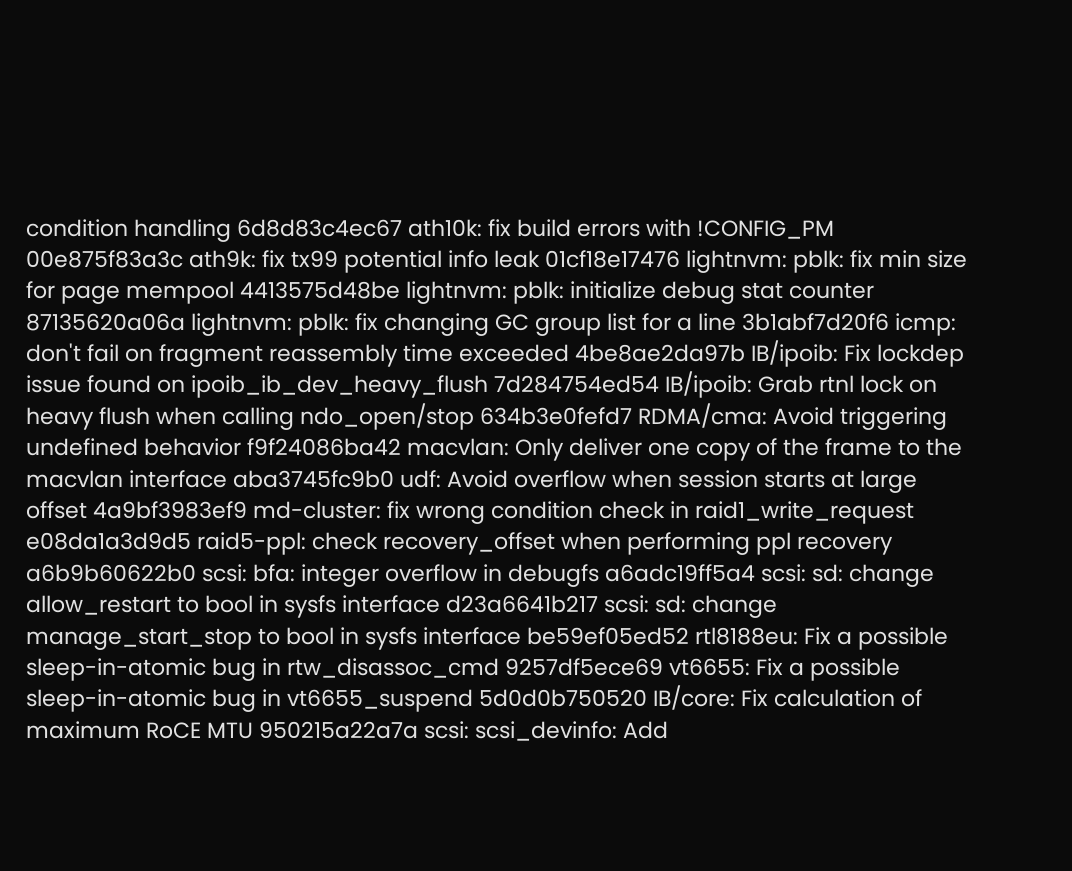condition handling 6d8d83c4ec67 ath10k: fix build errors with !CONFIG_PM 00e875f83a3c ath9k: fix tx99 potential info leak 01cf18e17476 lightnvm: pblk: fix min size for page mempool 4413575d48be lightnvm: pblk: initialize debug stat counter 87135620a06a lightnvm: pblk: fix changing GC group list for a line 3b1abf7d20f6 icmp: don't fail on fragment reassembly time exceeded 4be8ae2da97b IB/ipoib: Fix lockdep issue found on ipoib_ib_dev_heavy_flush 7d284754ed54 IB/ipoib: Grab rtnl lock on heavy flush when calling ndo_open/stop 634b3e0fefd7 RDMA/cma: Avoid triggering undefined behavior f9f24086ba42 macvlan: Only deliver one copy of the frame to the macvlan interface aba3745fc9b0 udf: Avoid overflow when session starts at large offset 4a9bf3983ef9 md-cluster: fix wrong condition check in raid1_write_request e08da1a3d9d5 raid5-ppl: check recovery_offset when performing ppl recovery a6b9b60622b0 scsi: bfa: integer overflow in debugfs a6adc19ff5a4 scsi: sd: change allow_restart to bool in sysfs interface d23a6641b217 scsi: sd: change manage_start_stop to bool in sysfs interface be59ef05ed52 rtl8188eu: Fix a possible sleep-in-atomic bug in rtw_disassoc_cmd 9257df5ece69 vt6655: Fix a possible sleep-in-atomic bug in vt6655_suspend 5d0d0b750520 IB/core: Fix calculation of maximum RoCE MTU 950215a22a7a scsi: scsi_devinfo: Add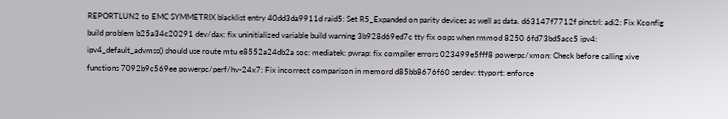REPORTLUN2 to EMC SYMMETRIX blacklist entry 40dd3da9911d raid5: Set R5_Expanded on parity devices as well as data. d63147f7712f pinctrl: adi2: Fix Kconfig build problem b25a34c20291 dev/dax: fix uninitialized variable build warning 3b928d69ed7c tty fix oops when rmmod 8250 6fd73bd5acc5 ipv4: ipv4_default_advmss() should use route mtu e8552a24db2a soc: mediatek: pwrap: fix compiler errors 023499e5fff8 powerpc/xmon: Check before calling xive functions 7092b9c569ee powerpc/perf/hv-24x7: Fix incorrect comparison in memord d85bb8676f60 serdev: ttyport: enforce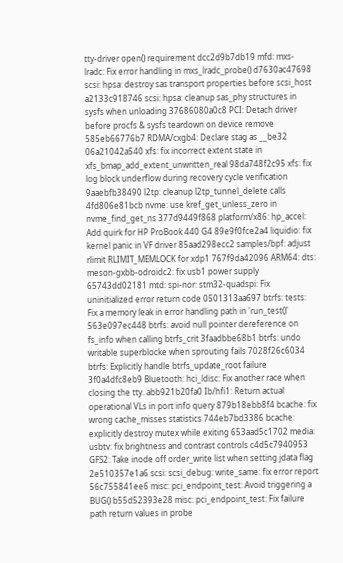tty-driver open() requirement dcc2d9b7db19 mfd: mxs-lradc: Fix error handling in mxs_lradc_probe() d7630ac47698 scsi: hpsa: destroy sas transport properties before scsi_host a2133c918746 scsi: hpsa: cleanup sas_phy structures in sysfs when unloading 37686080a0c8 PCI: Detach driver before procfs & sysfs teardown on device remove 585eb66776b7 RDMA/cxgb4: Declare stag as __be32 06a21042a540 xfs: fix incorrect extent state in xfs_bmap_add_extent_unwritten_real 98da748f2c95 xfs: fix log block underflow during recovery cycle verification 9aaebfb38490 l2tp: cleanup l2tp_tunnel_delete calls 4fd806e81bcb nvme: use kref_get_unless_zero in nvme_find_get_ns 377d9449f868 platform/x86: hp_accel: Add quirk for HP ProBook 440 G4 89e9f0fce2a4 liquidio: fix kernel panic in VF driver 85aad298ecc2 samples/bpf: adjust rlimit RLIMIT_MEMLOCK for xdp1 767f9da42096 ARM64: dts: meson-gxbb-odroidc2: fix usb1 power supply 65743dd02181 mtd: spi-nor: stm32-quadspi: Fix uninitialized error return code 0501313aa697 btrfs: tests: Fix a memory leak in error handling path in 'run_test()' 563e097ec448 btrfs: avoid null pointer dereference on fs_info when calling btrfs_crit 3faadbbe68b1 btrfs: undo writable superblocke when sprouting fails 7028f26c6034 btrfs: Explicitly handle btrfs_update_root failure 3f0a4dfc8eb9 Bluetooth: hci_ldisc: Fix another race when closing the tty. abb921b20fa0 Ib/hfi1: Return actual operational VLs in port info query 879b18ebb8f4 bcache: fix wrong cache_misses statistics 744eb7bd3386 bcache: explicitly destroy mutex while exiting 653aad5c1702 media: usbtv: fix brightness and contrast controls c4d5c7940953 GFS2: Take inode off order_write list when setting jdata flag 2e510357e1a6 scsi: scsi_debug: write_same: fix error report 56c755841ee6 misc: pci_endpoint_test: Avoid triggering a BUG() b55d52393e28 misc: pci_endpoint_test: Fix failure path return values in probe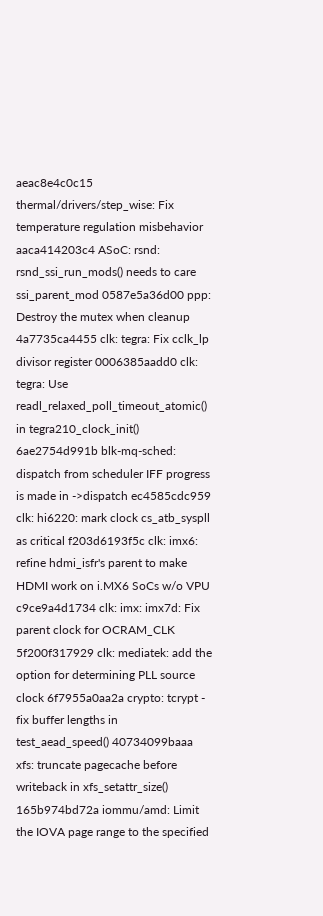aeac8e4c0c15 thermal/drivers/step_wise: Fix temperature regulation misbehavior aaca414203c4 ASoC: rsnd: rsnd_ssi_run_mods() needs to care ssi_parent_mod 0587e5a36d00 ppp: Destroy the mutex when cleanup 4a7735ca4455 clk: tegra: Fix cclk_lp divisor register 0006385aadd0 clk: tegra: Use readl_relaxed_poll_timeout_atomic() in tegra210_clock_init() 6ae2754d991b blk-mq-sched: dispatch from scheduler IFF progress is made in ->dispatch ec4585cdc959 clk: hi6220: mark clock cs_atb_syspll as critical f203d6193f5c clk: imx6: refine hdmi_isfr's parent to make HDMI work on i.MX6 SoCs w/o VPU c9ce9a4d1734 clk: imx: imx7d: Fix parent clock for OCRAM_CLK 5f200f317929 clk: mediatek: add the option for determining PLL source clock 6f7955a0aa2a crypto: tcrypt - fix buffer lengths in test_aead_speed() 40734099baaa xfs: truncate pagecache before writeback in xfs_setattr_size() 165b974bd72a iommu/amd: Limit the IOVA page range to the specified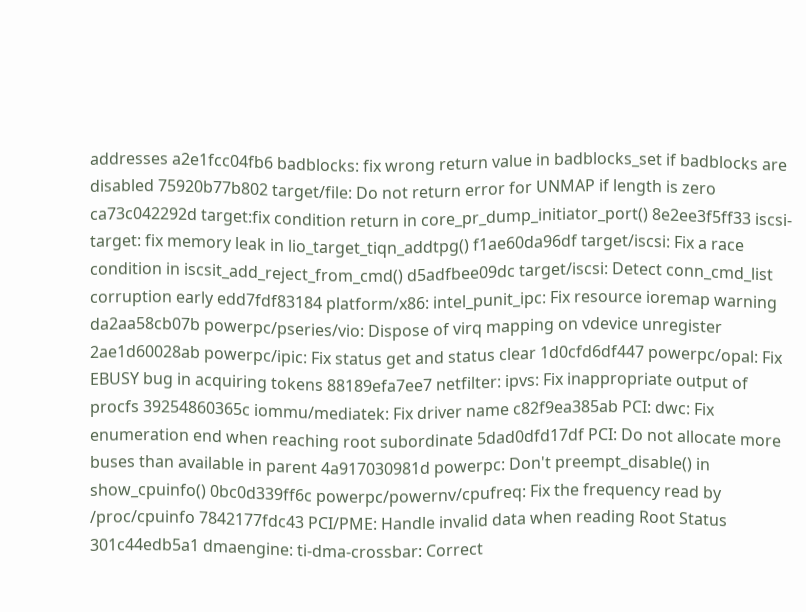addresses a2e1fcc04fb6 badblocks: fix wrong return value in badblocks_set if badblocks are disabled 75920b77b802 target/file: Do not return error for UNMAP if length is zero ca73c042292d target:fix condition return in core_pr_dump_initiator_port() 8e2ee3f5ff33 iscsi-target: fix memory leak in lio_target_tiqn_addtpg() f1ae60da96df target/iscsi: Fix a race condition in iscsit_add_reject_from_cmd() d5adfbee09dc target/iscsi: Detect conn_cmd_list corruption early edd7fdf83184 platform/x86: intel_punit_ipc: Fix resource ioremap warning da2aa58cb07b powerpc/pseries/vio: Dispose of virq mapping on vdevice unregister 2ae1d60028ab powerpc/ipic: Fix status get and status clear 1d0cfd6df447 powerpc/opal: Fix EBUSY bug in acquiring tokens 88189efa7ee7 netfilter: ipvs: Fix inappropriate output of procfs 39254860365c iommu/mediatek: Fix driver name c82f9ea385ab PCI: dwc: Fix enumeration end when reaching root subordinate 5dad0dfd17df PCI: Do not allocate more buses than available in parent 4a917030981d powerpc: Don't preempt_disable() in show_cpuinfo() 0bc0d339ff6c powerpc/powernv/cpufreq: Fix the frequency read by /proc/cpuinfo 7842177fdc43 PCI/PME: Handle invalid data when reading Root Status 301c44edb5a1 dmaengine: ti-dma-crossbar: Correct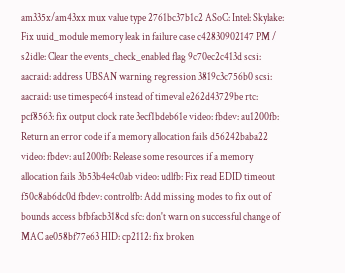am335x/am43xx mux value type 2761bc37b1c2 ASoC: Intel: Skylake: Fix uuid_module memory leak in failure case c42830902147 PM / s2idle: Clear the events_check_enabled flag 9c70ec2c413d scsi: aacraid: address UBSAN warning regression 3819c3c756b0 scsi: aacraid: use timespec64 instead of timeval e262d43729be rtc: pcf8563: fix output clock rate 3ecf1bdeb61e video: fbdev: au1200fb: Return an error code if a memory allocation fails d56242baba22 video: fbdev: au1200fb: Release some resources if a memory allocation fails 3b53b4e4c0ab video: udlfb: Fix read EDID timeout f50c8ab6dc0d fbdev: controlfb: Add missing modes to fix out of bounds access bfbfacb318cd sfc: don't warn on successful change of MAC ae058bf77e63 HID: cp2112: fix broken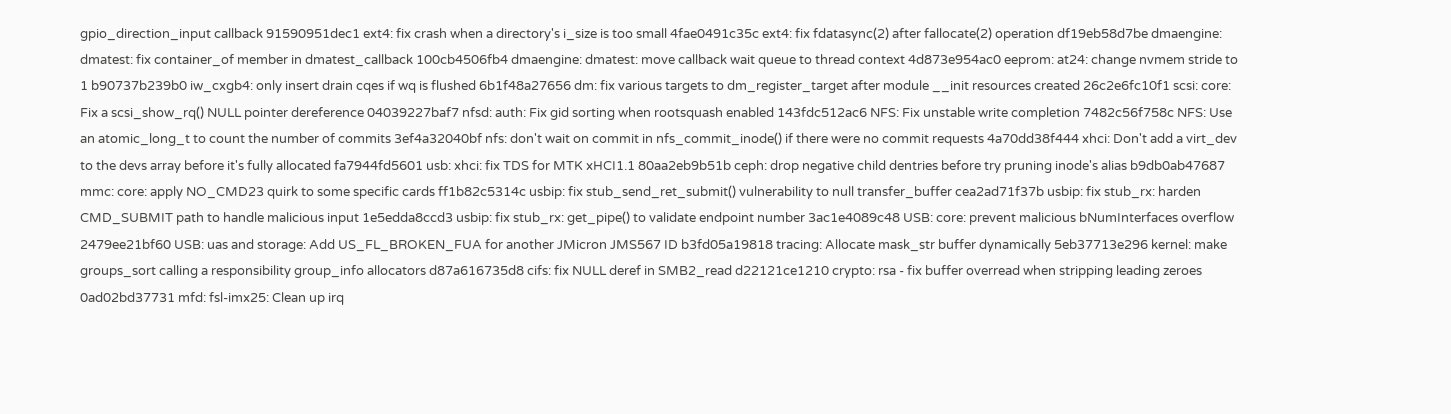gpio_direction_input callback 91590951dec1 ext4: fix crash when a directory's i_size is too small 4fae0491c35c ext4: fix fdatasync(2) after fallocate(2) operation df19eb58d7be dmaengine: dmatest: fix container_of member in dmatest_callback 100cb4506fb4 dmaengine: dmatest: move callback wait queue to thread context 4d873e954ac0 eeprom: at24: change nvmem stride to 1 b90737b239b0 iw_cxgb4: only insert drain cqes if wq is flushed 6b1f48a27656 dm: fix various targets to dm_register_target after module __init resources created 26c2e6fc10f1 scsi: core: Fix a scsi_show_rq() NULL pointer dereference 04039227baf7 nfsd: auth: Fix gid sorting when rootsquash enabled 143fdc512ac6 NFS: Fix unstable write completion 7482c56f758c NFS: Use an atomic_long_t to count the number of commits 3ef4a32040bf nfs: don't wait on commit in nfs_commit_inode() if there were no commit requests 4a70dd38f444 xhci: Don't add a virt_dev to the devs array before it's fully allocated fa7944fd5601 usb: xhci: fix TDS for MTK xHCI1.1 80aa2eb9b51b ceph: drop negative child dentries before try pruning inode's alias b9db0ab47687 mmc: core: apply NO_CMD23 quirk to some specific cards ff1b82c5314c usbip: fix stub_send_ret_submit() vulnerability to null transfer_buffer cea2ad71f37b usbip: fix stub_rx: harden CMD_SUBMIT path to handle malicious input 1e5edda8ccd3 usbip: fix stub_rx: get_pipe() to validate endpoint number 3ac1e4089c48 USB: core: prevent malicious bNumInterfaces overflow 2479ee21bf60 USB: uas and storage: Add US_FL_BROKEN_FUA for another JMicron JMS567 ID b3fd05a19818 tracing: Allocate mask_str buffer dynamically 5eb37713e296 kernel: make groups_sort calling a responsibility group_info allocators d87a616735d8 cifs: fix NULL deref in SMB2_read d22121ce1210 crypto: rsa - fix buffer overread when stripping leading zeroes 0ad02bd37731 mfd: fsl-imx25: Clean up irq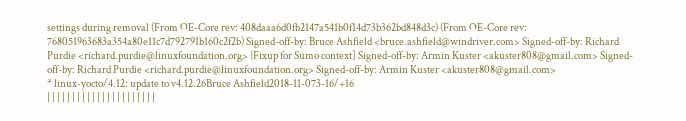settings during removal (From OE-Core rev: 408daaa6d0fb2147a541b0f14d73b362bd848d3c) (From OE-Core rev: 768051963683a354a80e11c7d792791b160c2f2b) Signed-off-by: Bruce Ashfield <bruce.ashfield@windriver.com> Signed-off-by: Richard Purdie <richard.purdie@linuxfoundation.org> {Fixup for Sumo context] Signed-off-by: Armin Kuster <akuster808@gmail.com> Signed-off-by: Richard Purdie <richard.purdie@linuxfoundation.org> Signed-off-by: Armin Kuster <akuster808@gmail.com>
* linux-yocto/4.12: update to v4.12.26Bruce Ashfield2018-11-073-16/+16
| | | | | | | | | | | | | | | | | | | | | |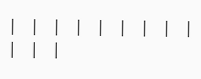| | | | | | | | | | | |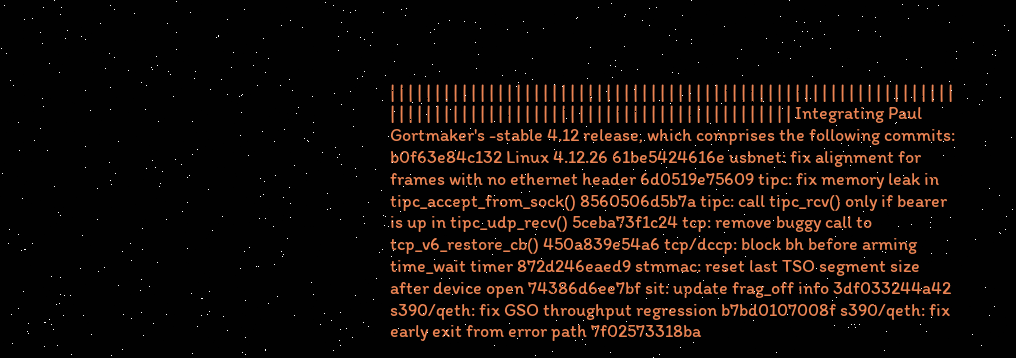| | | | | | | | | | | | | | | | | | | | | | | | | | | | | | | | | | | | | | | | | | | | | | | | | | | | | | | | | | | | | | | | | | | | | | | | | | | | | | | | | | | | | | | | | | | | | | | | | | | | | | | | | | | | Integrating Paul Gortmaker's -stable 4.12 release, which comprises the following commits: b0f63e84c132 Linux 4.12.26 61be5424616e usbnet: fix alignment for frames with no ethernet header 6d0519e75609 tipc: fix memory leak in tipc_accept_from_sock() 8560506d5b7a tipc: call tipc_rcv() only if bearer is up in tipc_udp_recv() 5ceba73f1c24 tcp: remove buggy call to tcp_v6_restore_cb() 450a839e54a6 tcp/dccp: block bh before arming time_wait timer 872d246eaed9 stmmac: reset last TSO segment size after device open 74386d6ee7bf sit: update frag_off info 3df033244a42 s390/qeth: fix GSO throughput regression b7bd0107008f s390/qeth: fix early exit from error path 7f02573318ba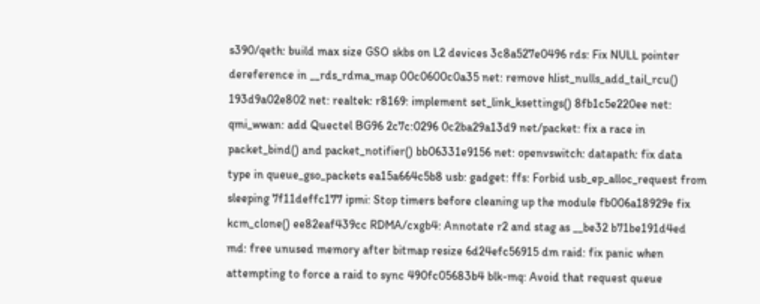s390/qeth: build max size GSO skbs on L2 devices 3c8a527e0496 rds: Fix NULL pointer dereference in __rds_rdma_map 00c0600c0a35 net: remove hlist_nulls_add_tail_rcu() 193d9a02e802 net: realtek: r8169: implement set_link_ksettings() 8fb1c5e220ee net: qmi_wwan: add Quectel BG96 2c7c:0296 0c2ba29a13d9 net/packet: fix a race in packet_bind() and packet_notifier() bb06331e9156 net: openvswitch: datapath: fix data type in queue_gso_packets ea15a664c5b8 usb: gadget: ffs: Forbid usb_ep_alloc_request from sleeping 7f11deffc177 ipmi: Stop timers before cleaning up the module fb006a18929e fix kcm_clone() ee82eaf439cc RDMA/cxgb4: Annotate r2 and stag as __be32 b71be191d4ed md: free unused memory after bitmap resize 6d24efc56915 dm raid: fix panic when attempting to force a raid to sync 490fc05683b4 blk-mq: Avoid that request queue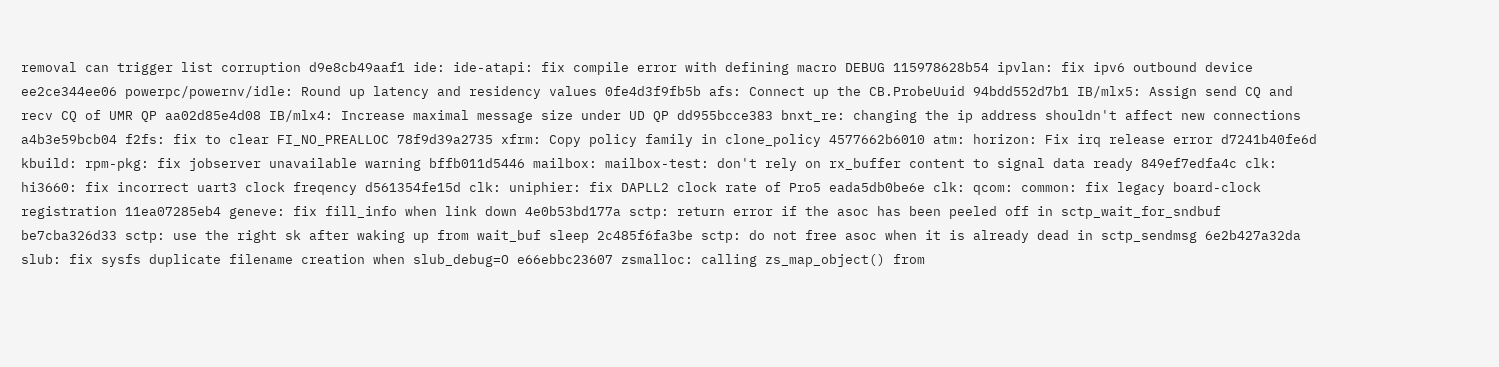removal can trigger list corruption d9e8cb49aaf1 ide: ide-atapi: fix compile error with defining macro DEBUG 115978628b54 ipvlan: fix ipv6 outbound device ee2ce344ee06 powerpc/powernv/idle: Round up latency and residency values 0fe4d3f9fb5b afs: Connect up the CB.ProbeUuid 94bdd552d7b1 IB/mlx5: Assign send CQ and recv CQ of UMR QP aa02d85e4d08 IB/mlx4: Increase maximal message size under UD QP dd955bcce383 bnxt_re: changing the ip address shouldn't affect new connections a4b3e59bcb04 f2fs: fix to clear FI_NO_PREALLOC 78f9d39a2735 xfrm: Copy policy family in clone_policy 4577662b6010 atm: horizon: Fix irq release error d7241b40fe6d kbuild: rpm-pkg: fix jobserver unavailable warning bffb011d5446 mailbox: mailbox-test: don't rely on rx_buffer content to signal data ready 849ef7edfa4c clk: hi3660: fix incorrect uart3 clock freqency d561354fe15d clk: uniphier: fix DAPLL2 clock rate of Pro5 eada5db0be6e clk: qcom: common: fix legacy board-clock registration 11ea07285eb4 geneve: fix fill_info when link down 4e0b53bd177a sctp: return error if the asoc has been peeled off in sctp_wait_for_sndbuf be7cba326d33 sctp: use the right sk after waking up from wait_buf sleep 2c485f6fa3be sctp: do not free asoc when it is already dead in sctp_sendmsg 6e2b427a32da slub: fix sysfs duplicate filename creation when slub_debug=O e66ebbc23607 zsmalloc: calling zs_map_object() from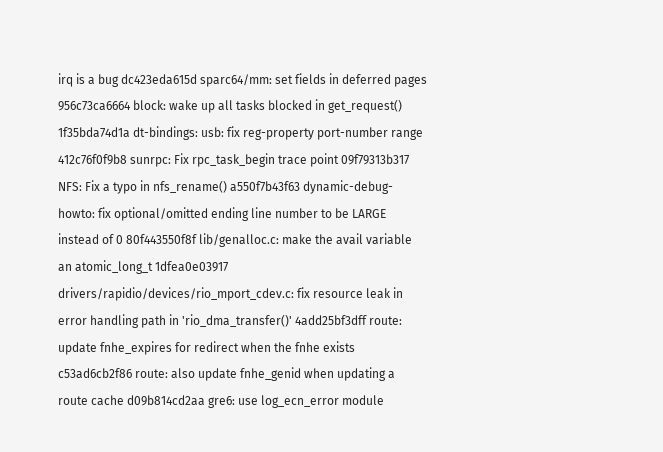irq is a bug dc423eda615d sparc64/mm: set fields in deferred pages 956c73ca6664 block: wake up all tasks blocked in get_request() 1f35bda74d1a dt-bindings: usb: fix reg-property port-number range 412c76f0f9b8 sunrpc: Fix rpc_task_begin trace point 09f79313b317 NFS: Fix a typo in nfs_rename() a550f7b43f63 dynamic-debug-howto: fix optional/omitted ending line number to be LARGE instead of 0 80f443550f8f lib/genalloc.c: make the avail variable an atomic_long_t 1dfea0e03917 drivers/rapidio/devices/rio_mport_cdev.c: fix resource leak in error handling path in 'rio_dma_transfer()' 4add25bf3dff route: update fnhe_expires for redirect when the fnhe exists c53ad6cb2f86 route: also update fnhe_genid when updating a route cache d09b814cd2aa gre6: use log_ecn_error module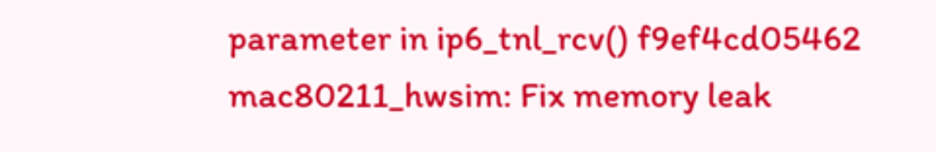parameter in ip6_tnl_rcv() f9ef4cd05462 mac80211_hwsim: Fix memory leak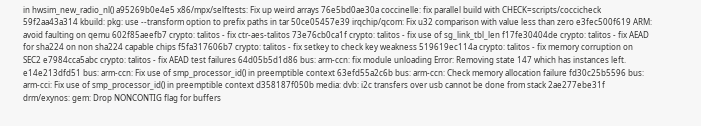in hwsim_new_radio_nl() a95269b0e4e5 x86/mpx/selftests: Fix up weird arrays 76e5bd0ae30a coccinelle: fix parallel build with CHECK=scripts/coccicheck 59f2aa43a314 kbuild: pkg: use --transform option to prefix paths in tar 50ce05457e39 irqchip/qcom: Fix u32 comparison with value less than zero e3fec500f619 ARM: avoid faulting on qemu 602f85aeefb7 crypto: talitos - fix ctr-aes-talitos 73e76cb0ca1f crypto: talitos - fix use of sg_link_tbl_len f17fe30404de crypto: talitos - fix AEAD for sha224 on non sha224 capable chips f5fa317606b7 crypto: talitos - fix setkey to check key weakness 519619ec114a crypto: talitos - fix memory corruption on SEC2 e7984cca5abc crypto: talitos - fix AEAD test failures 64d05b5d1d86 bus: arm-ccn: fix module unloading Error: Removing state 147 which has instances left. e14e213dfd51 bus: arm-ccn: Fix use of smp_processor_id() in preemptible context 63efd55a2c6b bus: arm-ccn: Check memory allocation failure fd30c25b5596 bus: arm-cci: Fix use of smp_processor_id() in preemptible context d358187f050b media: dvb: i2c transfers over usb cannot be done from stack 2ae277ebe31f drm/exynos: gem: Drop NONCONTIG flag for buffers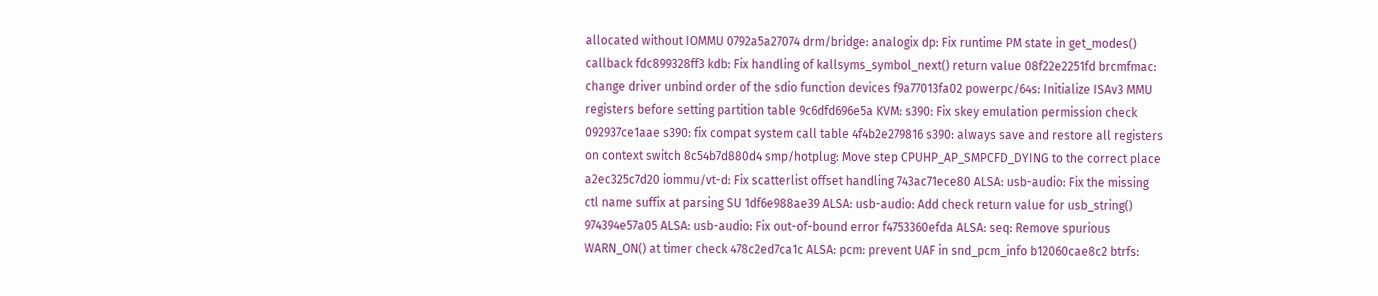allocated without IOMMU 0792a5a27074 drm/bridge: analogix dp: Fix runtime PM state in get_modes() callback fdc899328ff3 kdb: Fix handling of kallsyms_symbol_next() return value 08f22e2251fd brcmfmac: change driver unbind order of the sdio function devices f9a77013fa02 powerpc/64s: Initialize ISAv3 MMU registers before setting partition table 9c6dfd696e5a KVM: s390: Fix skey emulation permission check 092937ce1aae s390: fix compat system call table 4f4b2e279816 s390: always save and restore all registers on context switch 8c54b7d880d4 smp/hotplug: Move step CPUHP_AP_SMPCFD_DYING to the correct place a2ec325c7d20 iommu/vt-d: Fix scatterlist offset handling 743ac71ece80 ALSA: usb-audio: Fix the missing ctl name suffix at parsing SU 1df6e988ae39 ALSA: usb-audio: Add check return value for usb_string() 974394e57a05 ALSA: usb-audio: Fix out-of-bound error f4753360efda ALSA: seq: Remove spurious WARN_ON() at timer check 478c2ed7ca1c ALSA: pcm: prevent UAF in snd_pcm_info b12060cae8c2 btrfs: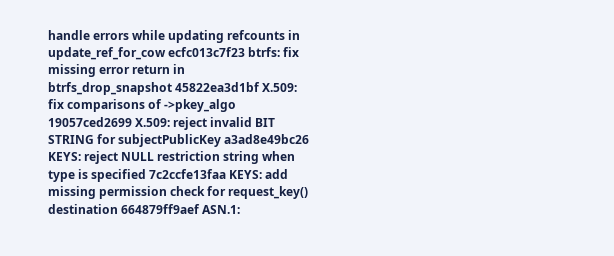handle errors while updating refcounts in update_ref_for_cow ecfc013c7f23 btrfs: fix missing error return in btrfs_drop_snapshot 45822ea3d1bf X.509: fix comparisons of ->pkey_algo 19057ced2699 X.509: reject invalid BIT STRING for subjectPublicKey a3ad8e49bc26 KEYS: reject NULL restriction string when type is specified 7c2ccfe13faa KEYS: add missing permission check for request_key() destination 664879ff9aef ASN.1: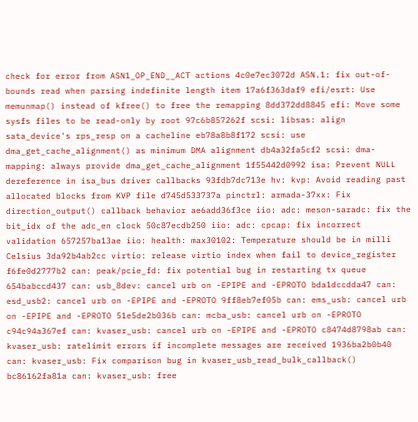check for error from ASN1_OP_END__ACT actions 4c0e7ec3072d ASN.1: fix out-of-bounds read when parsing indefinite length item 17a6f363daf9 efi/esrt: Use memunmap() instead of kfree() to free the remapping 8dd372dd8845 efi: Move some sysfs files to be read-only by root 97c6b857262f scsi: libsas: align sata_device's rps_resp on a cacheline eb78a8b8f172 scsi: use dma_get_cache_alignment() as minimum DMA alignment db4a32fa5cf2 scsi: dma-mapping: always provide dma_get_cache_alignment 1f55442d0992 isa: Prevent NULL dereference in isa_bus driver callbacks 93fdb7dc713e hv: kvp: Avoid reading past allocated blocks from KVP file d745d533737a pinctrl: armada-37xx: Fix direction_output() callback behavior ae6add36f3ce iio: adc: meson-saradc: fix the bit_idx of the adc_en clock 50c87ecdb250 iio: adc: cpcap: fix incorrect validation 657257ba13ae iio: health: max30102: Temperature should be in milli Celsius 3da92b4ab2cc virtio: release virtio index when fail to device_register f6fe0d2777b2 can: peak/pcie_fd: fix potential bug in restarting tx queue 654babccd437 can: usb_8dev: cancel urb on -EPIPE and -EPROTO bda1dccdda47 can: esd_usb2: cancel urb on -EPIPE and -EPROTO 9ff8eb7ef05b can: ems_usb: cancel urb on -EPIPE and -EPROTO 51e5de2b036b can: mcba_usb: cancel urb on -EPROTO c94c94a367ef can: kvaser_usb: cancel urb on -EPIPE and -EPROTO c8474d8798ab can: kvaser_usb: ratelimit errors if incomplete messages are received 1936ba2b0b40 can: kvaser_usb: Fix comparison bug in kvaser_usb_read_bulk_callback() bc86162fa81a can: kvaser_usb: free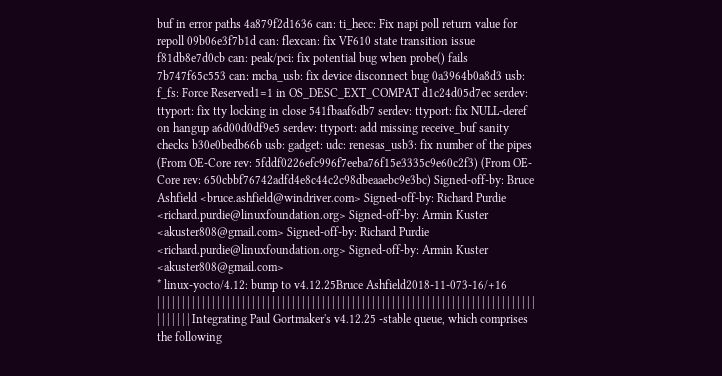buf in error paths 4a879f2d1636 can: ti_hecc: Fix napi poll return value for repoll 09b06e3f7b1d can: flexcan: fix VF610 state transition issue f81db8e7d0cb can: peak/pci: fix potential bug when probe() fails 7b747f65c553 can: mcba_usb: fix device disconnect bug 0a3964b0a8d3 usb: f_fs: Force Reserved1=1 in OS_DESC_EXT_COMPAT d1c24d05d7ec serdev: ttyport: fix tty locking in close 541fbaaf6db7 serdev: ttyport: fix NULL-deref on hangup a6d00d0df9e5 serdev: ttyport: add missing receive_buf sanity checks b30e0bedb66b usb: gadget: udc: renesas_usb3: fix number of the pipes (From OE-Core rev: 5fddf0226efc996f7eeba76f15e3335c9e60c2f3) (From OE-Core rev: 650cbbf76742adfd4e8c44c2c98dbeaaebc9e3bc) Signed-off-by: Bruce Ashfield <bruce.ashfield@windriver.com> Signed-off-by: Richard Purdie <richard.purdie@linuxfoundation.org> Signed-off-by: Armin Kuster <akuster808@gmail.com> Signed-off-by: Richard Purdie <richard.purdie@linuxfoundation.org> Signed-off-by: Armin Kuster <akuster808@gmail.com>
* linux-yocto/4.12: bump to v4.12.25Bruce Ashfield2018-11-073-16/+16
| | | | | | | | | | | | | | | | | | | | | | | | | | | | | | | | | | | | | | | | | | | | | | | | | | | | | | | | | | | | | | | | | | | | | | | | | | | | | | | | | | | Integrating Paul Gortmaker's v4.12.25 -stable queue, which comprises the following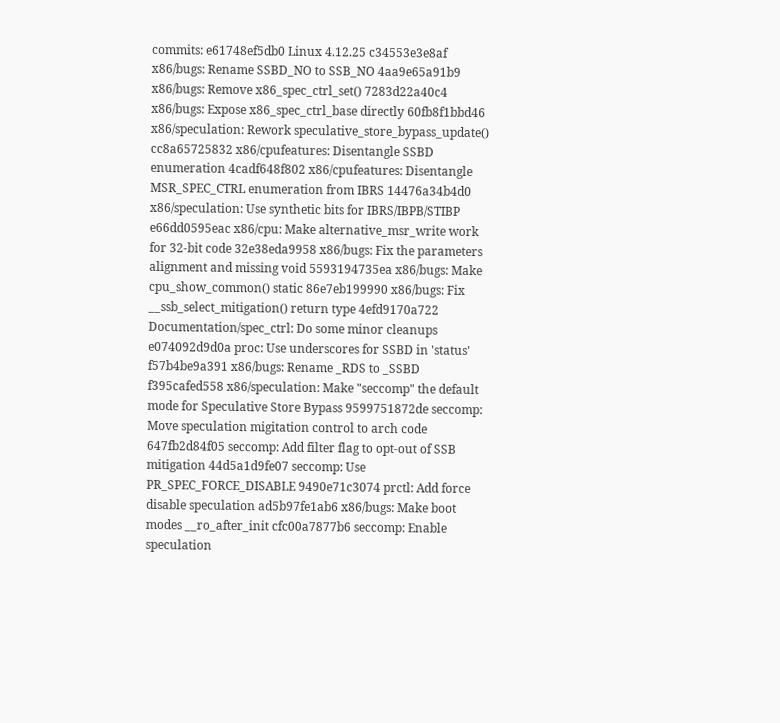commits: e61748ef5db0 Linux 4.12.25 c34553e3e8af x86/bugs: Rename SSBD_NO to SSB_NO 4aa9e65a91b9 x86/bugs: Remove x86_spec_ctrl_set() 7283d22a40c4 x86/bugs: Expose x86_spec_ctrl_base directly 60fb8f1bbd46 x86/speculation: Rework speculative_store_bypass_update() cc8a65725832 x86/cpufeatures: Disentangle SSBD enumeration 4cadf648f802 x86/cpufeatures: Disentangle MSR_SPEC_CTRL enumeration from IBRS 14476a34b4d0 x86/speculation: Use synthetic bits for IBRS/IBPB/STIBP e66dd0595eac x86/cpu: Make alternative_msr_write work for 32-bit code 32e38eda9958 x86/bugs: Fix the parameters alignment and missing void 5593194735ea x86/bugs: Make cpu_show_common() static 86e7eb199990 x86/bugs: Fix __ssb_select_mitigation() return type 4efd9170a722 Documentation/spec_ctrl: Do some minor cleanups e074092d9d0a proc: Use underscores for SSBD in 'status' f57b4be9a391 x86/bugs: Rename _RDS to _SSBD f395cafed558 x86/speculation: Make "seccomp" the default mode for Speculative Store Bypass 9599751872de seccomp: Move speculation migitation control to arch code 647fb2d84f05 seccomp: Add filter flag to opt-out of SSB mitigation 44d5a1d9fe07 seccomp: Use PR_SPEC_FORCE_DISABLE 9490e71c3074 prctl: Add force disable speculation ad5b97fe1ab6 x86/bugs: Make boot modes __ro_after_init cfc00a7877b6 seccomp: Enable speculation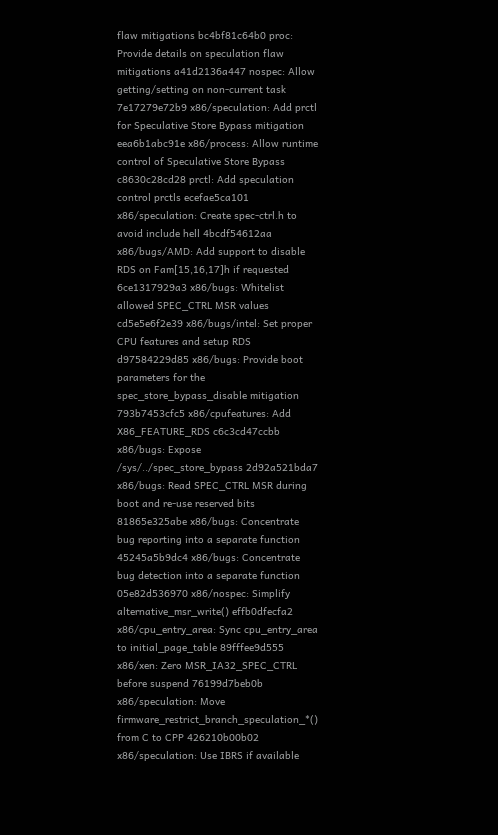flaw mitigations bc4bf81c64b0 proc: Provide details on speculation flaw mitigations a41d2136a447 nospec: Allow getting/setting on non-current task 7e17279e72b9 x86/speculation: Add prctl for Speculative Store Bypass mitigation eea6b1abc91e x86/process: Allow runtime control of Speculative Store Bypass c8630c28cd28 prctl: Add speculation control prctls ecefae5ca101 x86/speculation: Create spec-ctrl.h to avoid include hell 4bcdf54612aa x86/bugs/AMD: Add support to disable RDS on Fam[15,16,17]h if requested 6ce1317929a3 x86/bugs: Whitelist allowed SPEC_CTRL MSR values cd5e5e6f2e39 x86/bugs/intel: Set proper CPU features and setup RDS d97584229d85 x86/bugs: Provide boot parameters for the spec_store_bypass_disable mitigation 793b7453cfc5 x86/cpufeatures: Add X86_FEATURE_RDS c6c3cd47ccbb x86/bugs: Expose /sys/../spec_store_bypass 2d92a521bda7 x86/bugs: Read SPEC_CTRL MSR during boot and re-use reserved bits 81865e325abe x86/bugs: Concentrate bug reporting into a separate function 45245a5b9dc4 x86/bugs: Concentrate bug detection into a separate function 05e82d536970 x86/nospec: Simplify alternative_msr_write() effb0dfecfa2 x86/cpu_entry_area: Sync cpu_entry_area to initial_page_table 89fffee9d555 x86/xen: Zero MSR_IA32_SPEC_CTRL before suspend 76199d7beb0b x86/speculation: Move firmware_restrict_branch_speculation_*() from C to CPP 426210b00b02 x86/speculation: Use IBRS if available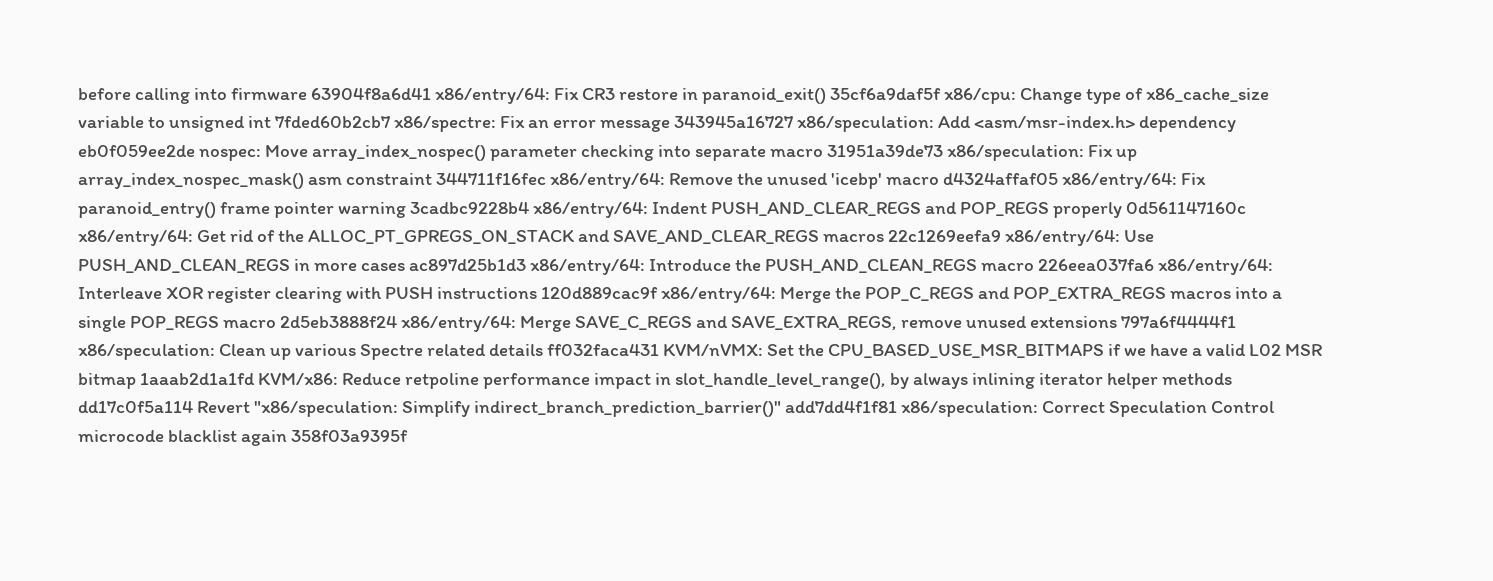before calling into firmware 63904f8a6d41 x86/entry/64: Fix CR3 restore in paranoid_exit() 35cf6a9daf5f x86/cpu: Change type of x86_cache_size variable to unsigned int 7fded60b2cb7 x86/spectre: Fix an error message 343945a16727 x86/speculation: Add <asm/msr-index.h> dependency eb0f059ee2de nospec: Move array_index_nospec() parameter checking into separate macro 31951a39de73 x86/speculation: Fix up array_index_nospec_mask() asm constraint 344711f16fec x86/entry/64: Remove the unused 'icebp' macro d4324affaf05 x86/entry/64: Fix paranoid_entry() frame pointer warning 3cadbc9228b4 x86/entry/64: Indent PUSH_AND_CLEAR_REGS and POP_REGS properly 0d561147160c x86/entry/64: Get rid of the ALLOC_PT_GPREGS_ON_STACK and SAVE_AND_CLEAR_REGS macros 22c1269eefa9 x86/entry/64: Use PUSH_AND_CLEAN_REGS in more cases ac897d25b1d3 x86/entry/64: Introduce the PUSH_AND_CLEAN_REGS macro 226eea037fa6 x86/entry/64: Interleave XOR register clearing with PUSH instructions 120d889cac9f x86/entry/64: Merge the POP_C_REGS and POP_EXTRA_REGS macros into a single POP_REGS macro 2d5eb3888f24 x86/entry/64: Merge SAVE_C_REGS and SAVE_EXTRA_REGS, remove unused extensions 797a6f4444f1 x86/speculation: Clean up various Spectre related details ff032faca431 KVM/nVMX: Set the CPU_BASED_USE_MSR_BITMAPS if we have a valid L02 MSR bitmap 1aaab2d1a1fd KVM/x86: Reduce retpoline performance impact in slot_handle_level_range(), by always inlining iterator helper methods dd17c0f5a114 Revert "x86/speculation: Simplify indirect_branch_prediction_barrier()" add7dd4f1f81 x86/speculation: Correct Speculation Control microcode blacklist again 358f03a9395f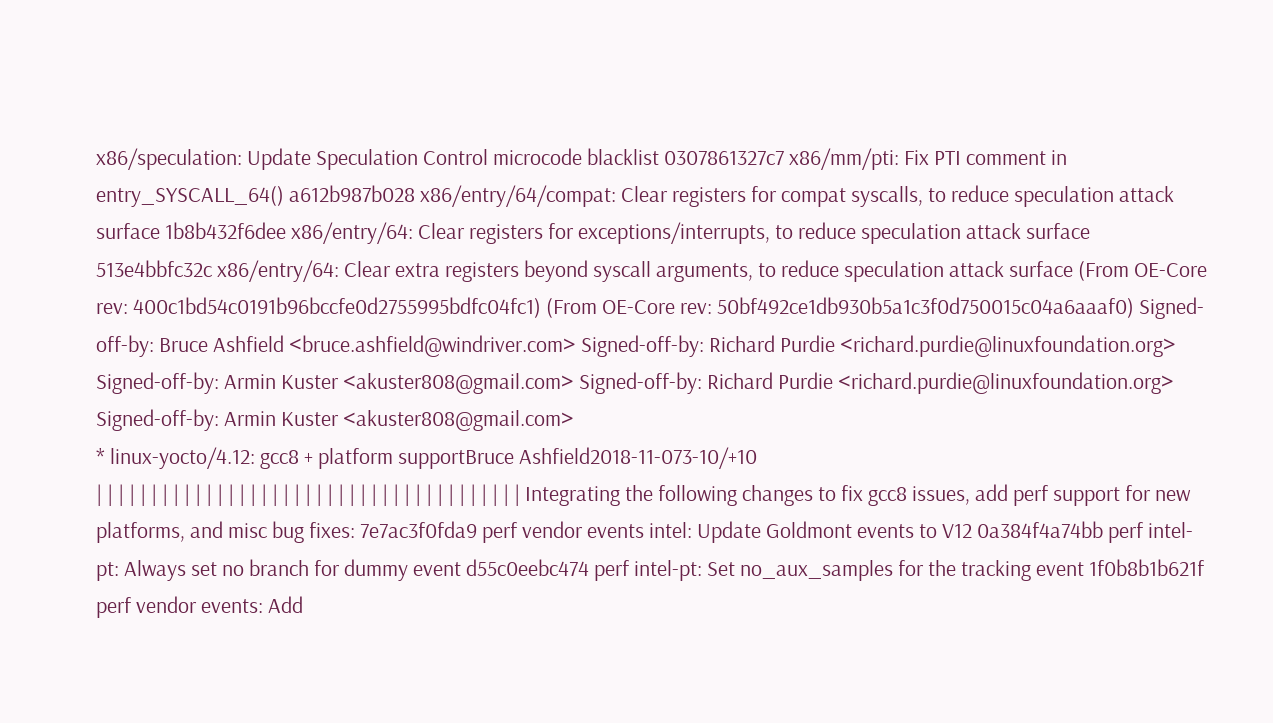x86/speculation: Update Speculation Control microcode blacklist 0307861327c7 x86/mm/pti: Fix PTI comment in entry_SYSCALL_64() a612b987b028 x86/entry/64/compat: Clear registers for compat syscalls, to reduce speculation attack surface 1b8b432f6dee x86/entry/64: Clear registers for exceptions/interrupts, to reduce speculation attack surface 513e4bbfc32c x86/entry/64: Clear extra registers beyond syscall arguments, to reduce speculation attack surface (From OE-Core rev: 400c1bd54c0191b96bccfe0d2755995bdfc04fc1) (From OE-Core rev: 50bf492ce1db930b5a1c3f0d750015c04a6aaaf0) Signed-off-by: Bruce Ashfield <bruce.ashfield@windriver.com> Signed-off-by: Richard Purdie <richard.purdie@linuxfoundation.org> Signed-off-by: Armin Kuster <akuster808@gmail.com> Signed-off-by: Richard Purdie <richard.purdie@linuxfoundation.org> Signed-off-by: Armin Kuster <akuster808@gmail.com>
* linux-yocto/4.12: gcc8 + platform supportBruce Ashfield2018-11-073-10/+10
| | | | | | | | | | | | | | | | | | | | | | | | | | | | | | | | | | | | | | | Integrating the following changes to fix gcc8 issues, add perf support for new platforms, and misc bug fixes: 7e7ac3f0fda9 perf vendor events intel: Update Goldmont events to V12 0a384f4a74bb perf intel-pt: Always set no branch for dummy event d55c0eebc474 perf intel-pt: Set no_aux_samples for the tracking event 1f0b8b1b621f perf vendor events: Add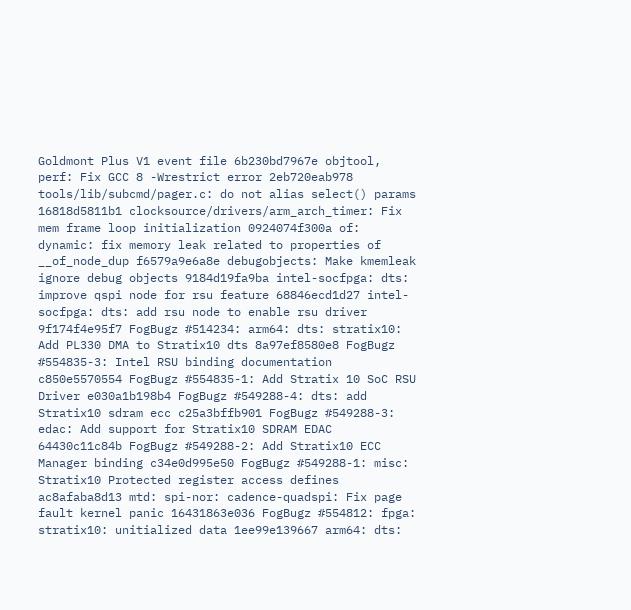Goldmont Plus V1 event file 6b230bd7967e objtool, perf: Fix GCC 8 -Wrestrict error 2eb720eab978 tools/lib/subcmd/pager.c: do not alias select() params 16818d5811b1 clocksource/drivers/arm_arch_timer: Fix mem frame loop initialization 0924074f300a of: dynamic: fix memory leak related to properties of __of_node_dup f6579a9e6a8e debugobjects: Make kmemleak ignore debug objects 9184d19fa9ba intel-socfpga: dts: improve qspi node for rsu feature 68846ecd1d27 intel-socfpga: dts: add rsu node to enable rsu driver 9f174f4e95f7 FogBugz #514234: arm64: dts: stratix10: Add PL330 DMA to Stratix10 dts 8a97ef8580e8 FogBugz #554835-3: Intel RSU binding documentation c850e5570554 FogBugz #554835-1: Add Stratix 10 SoC RSU Driver e030a1b198b4 FogBugz #549288-4: dts: add Stratix10 sdram ecc c25a3bffb901 FogBugz #549288-3: edac: Add support for Stratix10 SDRAM EDAC 64430c11c84b FogBugz #549288-2: Add Stratix10 ECC Manager binding c34e0d995e50 FogBugz #549288-1: misc: Stratix10 Protected register access defines ac8afaba8d13 mtd: spi-nor: cadence-quadspi: Fix page fault kernel panic 16431863e036 FogBugz #554812: fpga: stratix10: unitialized data 1ee99e139667 arm64: dts: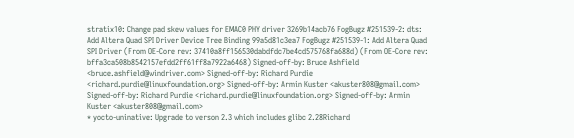stratix10: Change pad skew values for EMAC0 PHY driver 3269b14acb76 FogBugz #251539-2: dts: Add Altera Quad SPI Driver Device Tree Binding 99a5d81c3ea7 FogBugz #251539-1: Add Altera Quad SPI Driver (From OE-Core rev: 37410a8ff156530dabdfdc7be4cd575768fa688d) (From OE-Core rev: bffa3ca508b8542157efdd2ff61ff8a7922a6468) Signed-off-by: Bruce Ashfield <bruce.ashfield@windriver.com> Signed-off-by: Richard Purdie <richard.purdie@linuxfoundation.org> Signed-off-by: Armin Kuster <akuster808@gmail.com> Signed-off-by: Richard Purdie <richard.purdie@linuxfoundation.org> Signed-off-by: Armin Kuster <akuster808@gmail.com>
* yocto-uninative: Upgrade to verson 2.3 which includes glibc 2.28Richard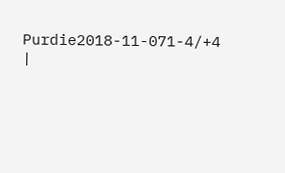Purdie2018-11-071-4/+4
|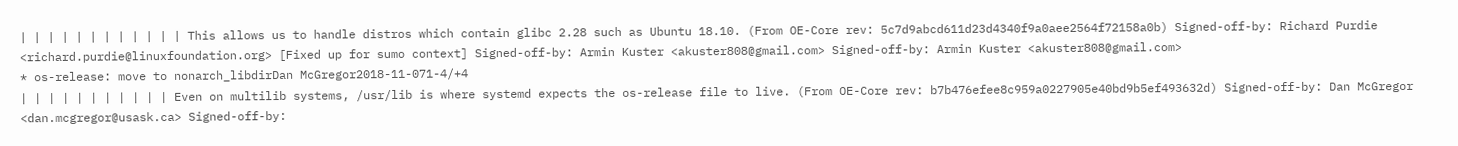| | | | | | | | | | | | This allows us to handle distros which contain glibc 2.28 such as Ubuntu 18.10. (From OE-Core rev: 5c7d9abcd611d23d4340f9a0aee2564f72158a0b) Signed-off-by: Richard Purdie <richard.purdie@linuxfoundation.org> [Fixed up for sumo context] Signed-off-by: Armin Kuster <akuster808@gmail.com> Signed-off-by: Armin Kuster <akuster808@gmail.com>
* os-release: move to nonarch_libdirDan McGregor2018-11-071-4/+4
| | | | | | | | | | | Even on multilib systems, /usr/lib is where systemd expects the os-release file to live. (From OE-Core rev: b7b476efee8c959a0227905e40bd9b5ef493632d) Signed-off-by: Dan McGregor <dan.mcgregor@usask.ca> Signed-off-by: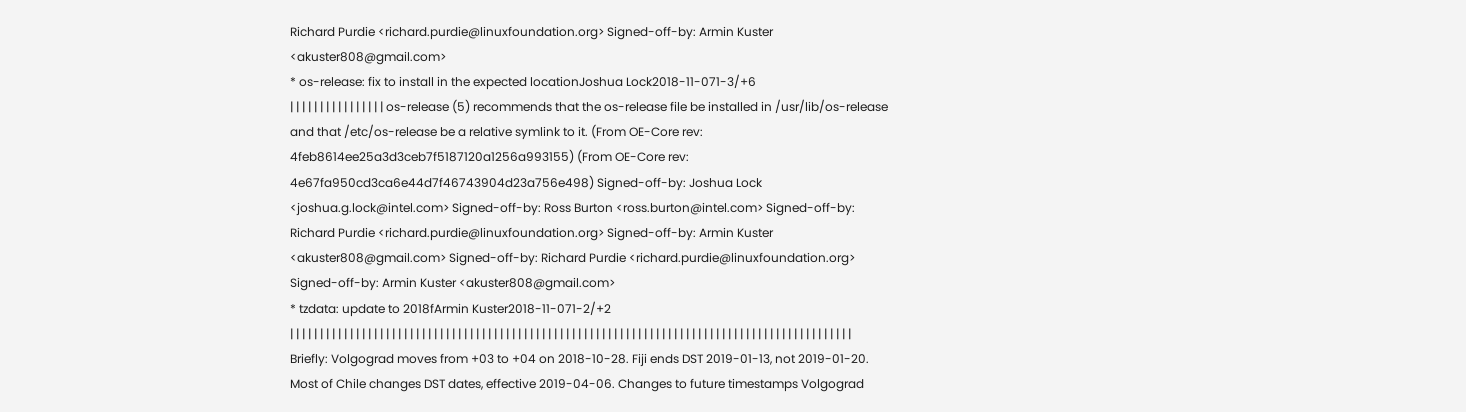Richard Purdie <richard.purdie@linuxfoundation.org> Signed-off-by: Armin Kuster <akuster808@gmail.com>
* os-release: fix to install in the expected locationJoshua Lock2018-11-071-3/+6
| | | | | | | | | | | | | | | | os-release (5) recommends that the os-release file be installed in /usr/lib/os-release and that /etc/os-release be a relative symlink to it. (From OE-Core rev: 4feb8614ee25a3d3ceb7f5187120a1256a993155) (From OE-Core rev: 4e67fa950cd3ca6e44d7f46743904d23a756e498) Signed-off-by: Joshua Lock <joshua.g.lock@intel.com> Signed-off-by: Ross Burton <ross.burton@intel.com> Signed-off-by: Richard Purdie <richard.purdie@linuxfoundation.org> Signed-off-by: Armin Kuster <akuster808@gmail.com> Signed-off-by: Richard Purdie <richard.purdie@linuxfoundation.org> Signed-off-by: Armin Kuster <akuster808@gmail.com>
* tzdata: update to 2018fArmin Kuster2018-11-071-2/+2
| | | | | | | | | | | | | | | | | | | | | | | | | | | | | | | | | | | | | | | | | | | | | | | | | | | | | | | | | | | | | | | | | | | | | | | | | | | | | | | | | | | | | | | | | | | | | | Briefly: Volgograd moves from +03 to +04 on 2018-10-28. Fiji ends DST 2019-01-13, not 2019-01-20. Most of Chile changes DST dates, effective 2019-04-06. Changes to future timestamps Volgograd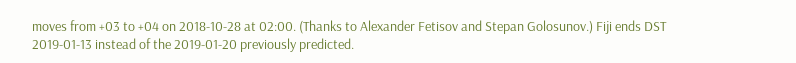moves from +03 to +04 on 2018-10-28 at 02:00. (Thanks to Alexander Fetisov and Stepan Golosunov.) Fiji ends DST 2019-01-13 instead of the 2019-01-20 previously predicted.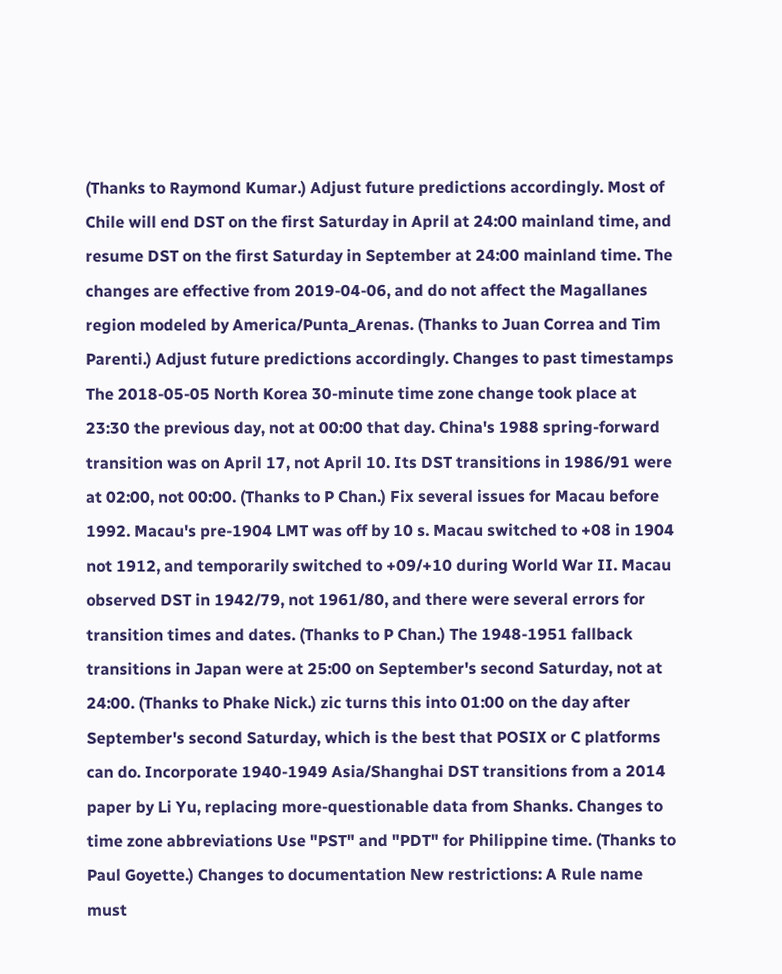(Thanks to Raymond Kumar.) Adjust future predictions accordingly. Most of Chile will end DST on the first Saturday in April at 24:00 mainland time, and resume DST on the first Saturday in September at 24:00 mainland time. The changes are effective from 2019-04-06, and do not affect the Magallanes region modeled by America/Punta_Arenas. (Thanks to Juan Correa and Tim Parenti.) Adjust future predictions accordingly. Changes to past timestamps The 2018-05-05 North Korea 30-minute time zone change took place at 23:30 the previous day, not at 00:00 that day. China's 1988 spring-forward transition was on April 17, not April 10. Its DST transitions in 1986/91 were at 02:00, not 00:00. (Thanks to P Chan.) Fix several issues for Macau before 1992. Macau's pre-1904 LMT was off by 10 s. Macau switched to +08 in 1904 not 1912, and temporarily switched to +09/+10 during World War II. Macau observed DST in 1942/79, not 1961/80, and there were several errors for transition times and dates. (Thanks to P Chan.) The 1948-1951 fallback transitions in Japan were at 25:00 on September's second Saturday, not at 24:00. (Thanks to Phake Nick.) zic turns this into 01:00 on the day after September's second Saturday, which is the best that POSIX or C platforms can do. Incorporate 1940-1949 Asia/Shanghai DST transitions from a 2014 paper by Li Yu, replacing more-questionable data from Shanks. Changes to time zone abbreviations Use "PST" and "PDT" for Philippine time. (Thanks to Paul Goyette.) Changes to documentation New restrictions: A Rule name must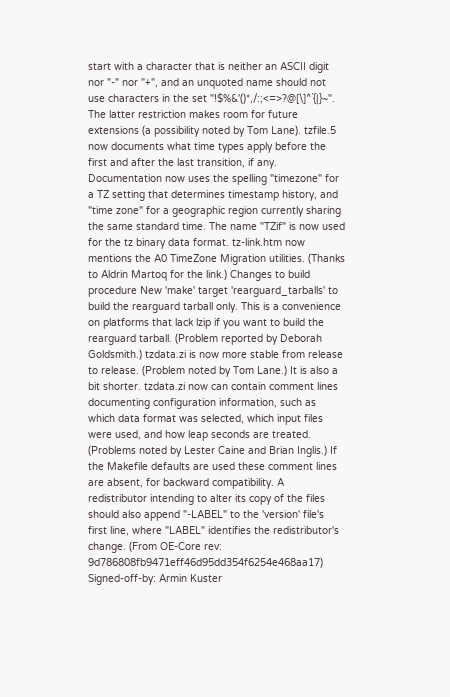start with a character that is neither an ASCII digit nor "-" nor "+", and an unquoted name should not use characters in the set "!$%&'()*,/:;<=>?@[\]^`{|}~". The latter restriction makes room for future extensions (a possibility noted by Tom Lane). tzfile.5 now documents what time types apply before the first and after the last transition, if any. Documentation now uses the spelling "timezone" for a TZ setting that determines timestamp history, and "time zone" for a geographic region currently sharing the same standard time. The name "TZif" is now used for the tz binary data format. tz-link.htm now mentions the A0 TimeZone Migration utilities. (Thanks to Aldrin Martoq for the link.) Changes to build procedure New 'make' target 'rearguard_tarballs' to build the rearguard tarball only. This is a convenience on platforms that lack lzip if you want to build the rearguard tarball. (Problem reported by Deborah Goldsmith.) tzdata.zi is now more stable from release to release. (Problem noted by Tom Lane.) It is also a bit shorter. tzdata.zi now can contain comment lines documenting configuration information, such as which data format was selected, which input files were used, and how leap seconds are treated. (Problems noted by Lester Caine and Brian Inglis.) If the Makefile defaults are used these comment lines are absent, for backward compatibility. A redistributor intending to alter its copy of the files should also append "-LABEL" to the 'version' file's first line, where "LABEL" identifies the redistributor's change. (From OE-Core rev: 9d786808fb9471eff46d95dd354f6254e468aa17) Signed-off-by: Armin Kuster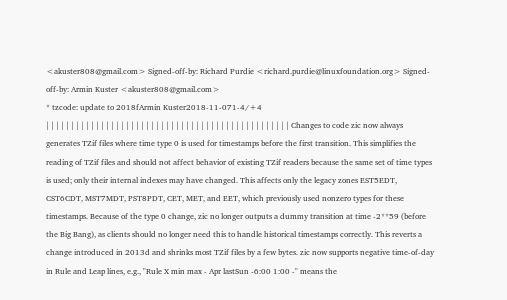<akuster808@gmail.com> Signed-off-by: Richard Purdie <richard.purdie@linuxfoundation.org> Signed-off-by: Armin Kuster <akuster808@gmail.com>
* tzcode: update to 2018fArmin Kuster2018-11-071-4/+4
| | | | | | | | | | | | | | | | | | | | | | | | | | | | | | | | | | | | | | | | | | | | | | | | | Changes to code zic now always generates TZif files where time type 0 is used for timestamps before the first transition. This simplifies the reading of TZif files and should not affect behavior of existing TZif readers because the same set of time types is used; only their internal indexes may have changed. This affects only the legacy zones EST5EDT, CST6CDT, MST7MDT, PST8PDT, CET, MET, and EET, which previously used nonzero types for these timestamps. Because of the type 0 change, zic no longer outputs a dummy transition at time -2**59 (before the Big Bang), as clients should no longer need this to handle historical timestamps correctly. This reverts a change introduced in 2013d and shrinks most TZif files by a few bytes. zic now supports negative time-of-day in Rule and Leap lines, e.g., "Rule X min max - Apr lastSun -6:00 1:00 -" means the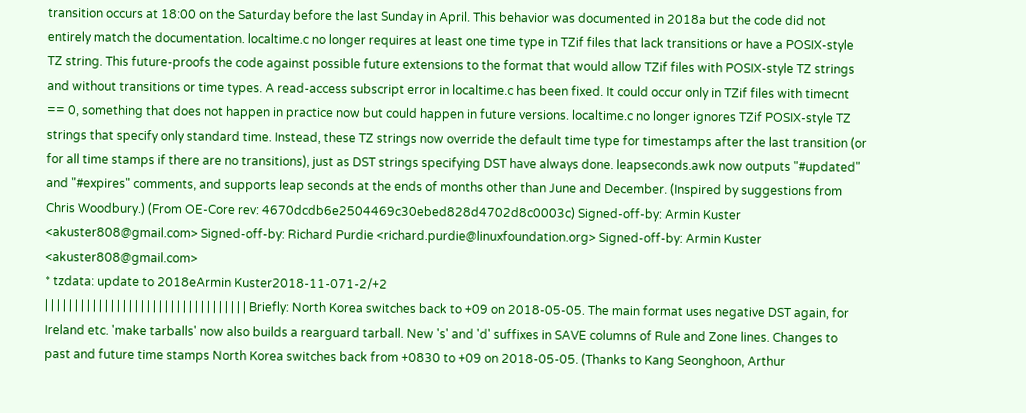transition occurs at 18:00 on the Saturday before the last Sunday in April. This behavior was documented in 2018a but the code did not entirely match the documentation. localtime.c no longer requires at least one time type in TZif files that lack transitions or have a POSIX-style TZ string. This future-proofs the code against possible future extensions to the format that would allow TZif files with POSIX-style TZ strings and without transitions or time types. A read-access subscript error in localtime.c has been fixed. It could occur only in TZif files with timecnt == 0, something that does not happen in practice now but could happen in future versions. localtime.c no longer ignores TZif POSIX-style TZ strings that specify only standard time. Instead, these TZ strings now override the default time type for timestamps after the last transition (or for all time stamps if there are no transitions), just as DST strings specifying DST have always done. leapseconds.awk now outputs "#updated" and "#expires" comments, and supports leap seconds at the ends of months other than June and December. (Inspired by suggestions from Chris Woodbury.) (From OE-Core rev: 4670dcdb6e2504469c30ebed828d4702d8c0003c) Signed-off-by: Armin Kuster <akuster808@gmail.com> Signed-off-by: Richard Purdie <richard.purdie@linuxfoundation.org> Signed-off-by: Armin Kuster <akuster808@gmail.com>
* tzdata: update to 2018eArmin Kuster2018-11-071-2/+2
| | | | | | | | | | | | | | | | | | | | | | | | | | | | | | | | | | Briefly: North Korea switches back to +09 on 2018-05-05. The main format uses negative DST again, for Ireland etc. 'make tarballs' now also builds a rearguard tarball. New 's' and 'd' suffixes in SAVE columns of Rule and Zone lines. Changes to past and future time stamps North Korea switches back from +0830 to +09 on 2018-05-05. (Thanks to Kang Seonghoon, Arthur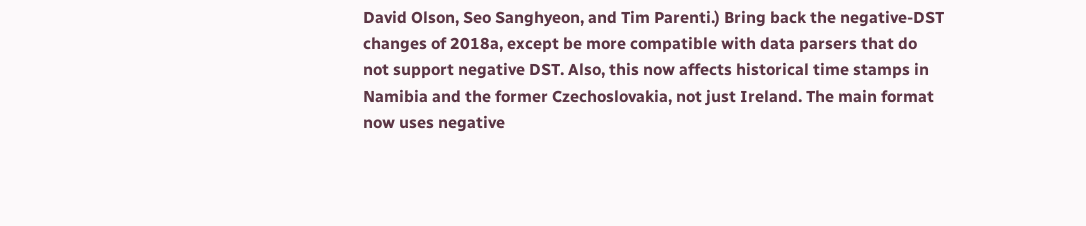David Olson, Seo Sanghyeon, and Tim Parenti.) Bring back the negative-DST changes of 2018a, except be more compatible with data parsers that do not support negative DST. Also, this now affects historical time stamps in Namibia and the former Czechoslovakia, not just Ireland. The main format now uses negative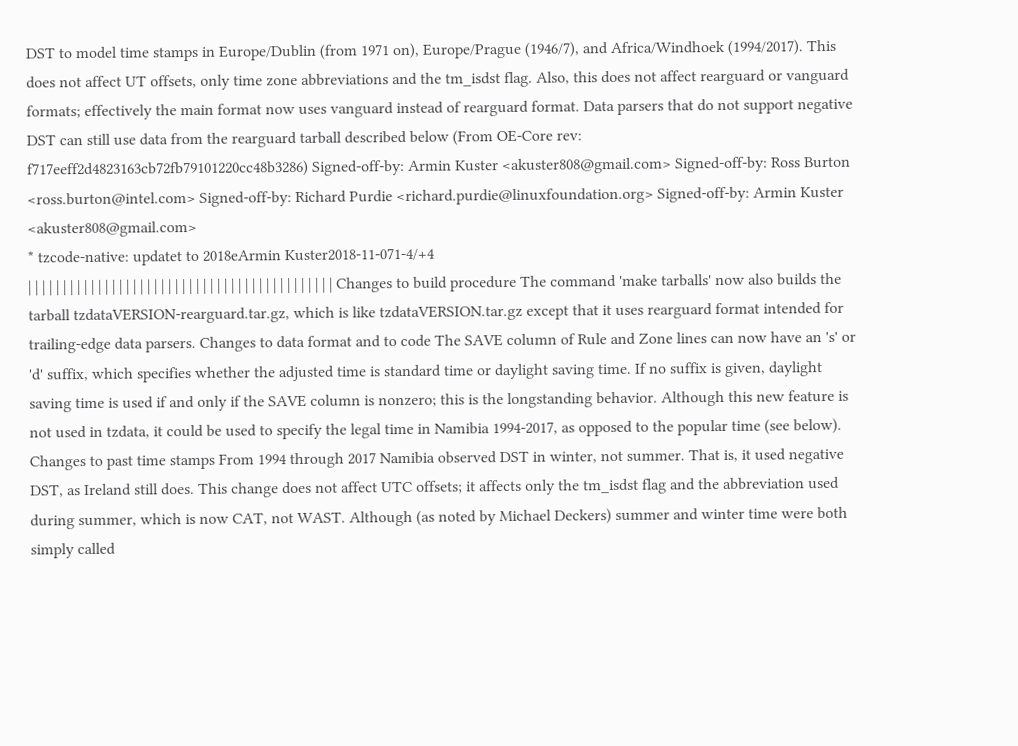DST to model time stamps in Europe/Dublin (from 1971 on), Europe/Prague (1946/7), and Africa/Windhoek (1994/2017). This does not affect UT offsets, only time zone abbreviations and the tm_isdst flag. Also, this does not affect rearguard or vanguard formats; effectively the main format now uses vanguard instead of rearguard format. Data parsers that do not support negative DST can still use data from the rearguard tarball described below (From OE-Core rev: f717eeff2d4823163cb72fb79101220cc48b3286) Signed-off-by: Armin Kuster <akuster808@gmail.com> Signed-off-by: Ross Burton <ross.burton@intel.com> Signed-off-by: Richard Purdie <richard.purdie@linuxfoundation.org> Signed-off-by: Armin Kuster <akuster808@gmail.com>
* tzcode-native: updatet to 2018eArmin Kuster2018-11-071-4/+4
| | | | | | | | | | | | | | | | | | | | | | | | | | | | | | | | | | | | | | | | | | | | Changes to build procedure The command 'make tarballs' now also builds the tarball tzdataVERSION-rearguard.tar.gz, which is like tzdataVERSION.tar.gz except that it uses rearguard format intended for trailing-edge data parsers. Changes to data format and to code The SAVE column of Rule and Zone lines can now have an 's' or 'd' suffix, which specifies whether the adjusted time is standard time or daylight saving time. If no suffix is given, daylight saving time is used if and only if the SAVE column is nonzero; this is the longstanding behavior. Although this new feature is not used in tzdata, it could be used to specify the legal time in Namibia 1994-2017, as opposed to the popular time (see below). Changes to past time stamps From 1994 through 2017 Namibia observed DST in winter, not summer. That is, it used negative DST, as Ireland still does. This change does not affect UTC offsets; it affects only the tm_isdst flag and the abbreviation used during summer, which is now CAT, not WAST. Although (as noted by Michael Deckers) summer and winter time were both simply called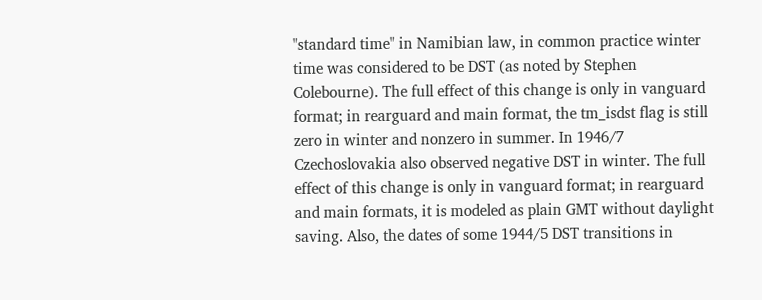"standard time" in Namibian law, in common practice winter time was considered to be DST (as noted by Stephen Colebourne). The full effect of this change is only in vanguard format; in rearguard and main format, the tm_isdst flag is still zero in winter and nonzero in summer. In 1946/7 Czechoslovakia also observed negative DST in winter. The full effect of this change is only in vanguard format; in rearguard and main formats, it is modeled as plain GMT without daylight saving. Also, the dates of some 1944/5 DST transitions in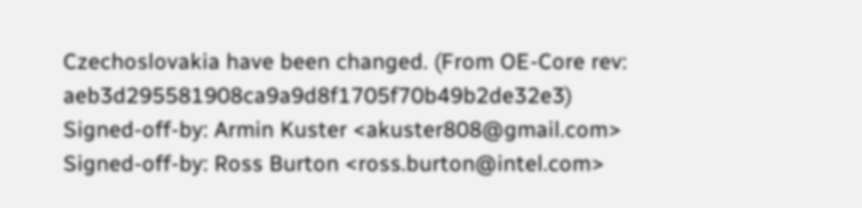Czechoslovakia have been changed. (From OE-Core rev: aeb3d295581908ca9a9d8f1705f70b49b2de32e3) Signed-off-by: Armin Kuster <akuster808@gmail.com> Signed-off-by: Ross Burton <ross.burton@intel.com>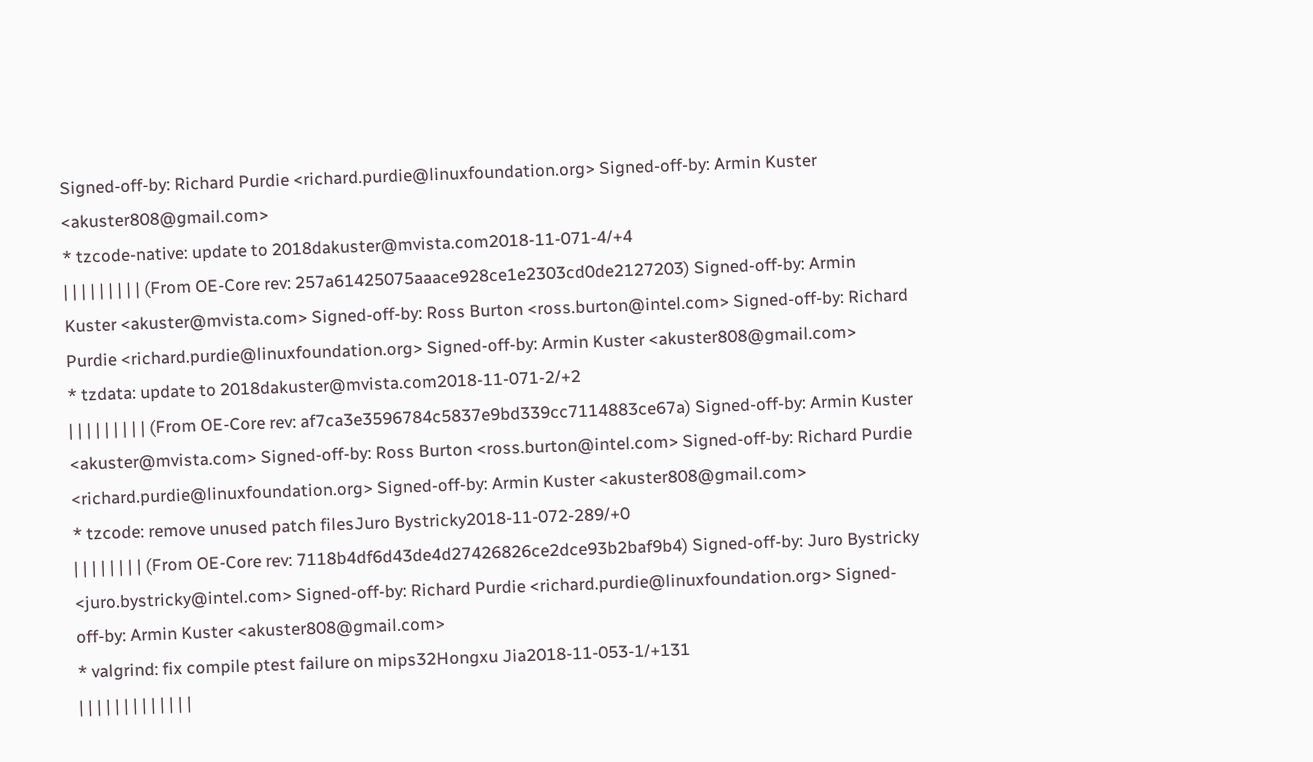Signed-off-by: Richard Purdie <richard.purdie@linuxfoundation.org> Signed-off-by: Armin Kuster <akuster808@gmail.com>
* tzcode-native: update to 2018dakuster@mvista.com2018-11-071-4/+4
| | | | | | | | | (From OE-Core rev: 257a61425075aaace928ce1e2303cd0de2127203) Signed-off-by: Armin Kuster <akuster@mvista.com> Signed-off-by: Ross Burton <ross.burton@intel.com> Signed-off-by: Richard Purdie <richard.purdie@linuxfoundation.org> Signed-off-by: Armin Kuster <akuster808@gmail.com>
* tzdata: update to 2018dakuster@mvista.com2018-11-071-2/+2
| | | | | | | | | (From OE-Core rev: af7ca3e3596784c5837e9bd339cc7114883ce67a) Signed-off-by: Armin Kuster <akuster@mvista.com> Signed-off-by: Ross Burton <ross.burton@intel.com> Signed-off-by: Richard Purdie <richard.purdie@linuxfoundation.org> Signed-off-by: Armin Kuster <akuster808@gmail.com>
* tzcode: remove unused patch filesJuro Bystricky2018-11-072-289/+0
| | | | | | | | (From OE-Core rev: 7118b4df6d43de4d27426826ce2dce93b2baf9b4) Signed-off-by: Juro Bystricky <juro.bystricky@intel.com> Signed-off-by: Richard Purdie <richard.purdie@linuxfoundation.org> Signed-off-by: Armin Kuster <akuster808@gmail.com>
* valgrind: fix compile ptest failure on mips32Hongxu Jia2018-11-053-1/+131
| | | | | | | | | | | | |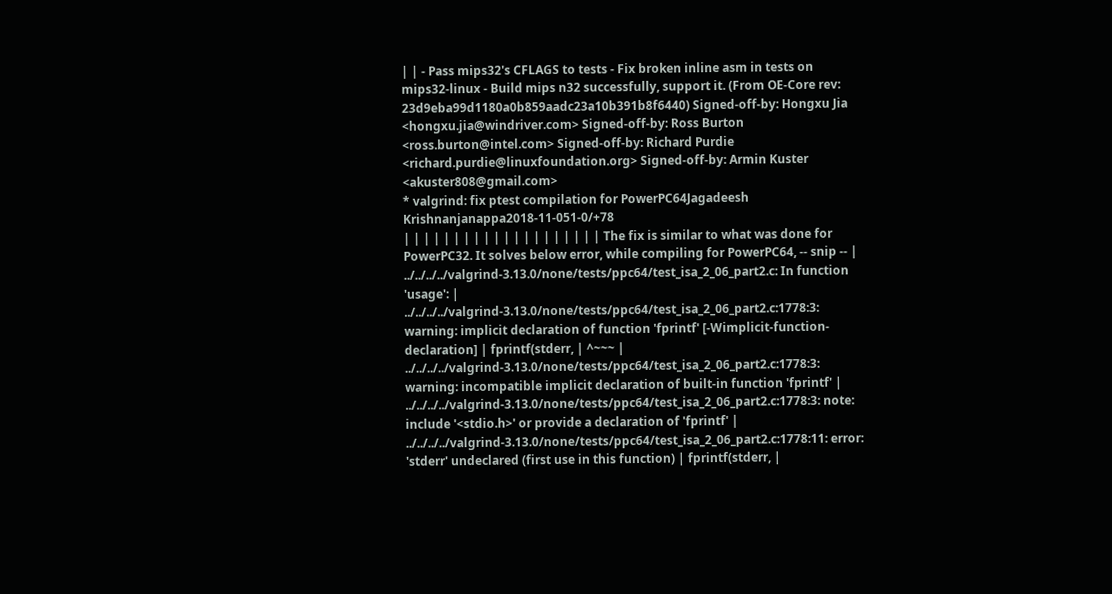| | - Pass mips32's CFLAGS to tests - Fix broken inline asm in tests on mips32-linux - Build mips n32 successfully, support it. (From OE-Core rev: 23d9eba99d1180a0b859aadc23a10b391b8f6440) Signed-off-by: Hongxu Jia <hongxu.jia@windriver.com> Signed-off-by: Ross Burton <ross.burton@intel.com> Signed-off-by: Richard Purdie <richard.purdie@linuxfoundation.org> Signed-off-by: Armin Kuster <akuster808@gmail.com>
* valgrind: fix ptest compilation for PowerPC64Jagadeesh Krishnanjanappa2018-11-051-0/+78
| | | | | | | | | | | | | | | | | | | | The fix is similar to what was done for PowerPC32. It solves below error, while compiling for PowerPC64, -- snip -- | ../../../../valgrind-3.13.0/none/tests/ppc64/test_isa_2_06_part2.c: In function 'usage': | ../../../../valgrind-3.13.0/none/tests/ppc64/test_isa_2_06_part2.c:1778:3: warning: implicit declaration of function 'fprintf' [-Wimplicit-function-declaration] | fprintf(stderr, | ^~~~ | ../../../../valgrind-3.13.0/none/tests/ppc64/test_isa_2_06_part2.c:1778:3: warning: incompatible implicit declaration of built-in function 'fprintf' | ../../../../valgrind-3.13.0/none/tests/ppc64/test_isa_2_06_part2.c:1778:3: note: include '<stdio.h>' or provide a declaration of 'fprintf' | ../../../../valgrind-3.13.0/none/tests/ppc64/test_isa_2_06_part2.c:1778:11: error: 'stderr' undeclared (first use in this function) | fprintf(stderr, |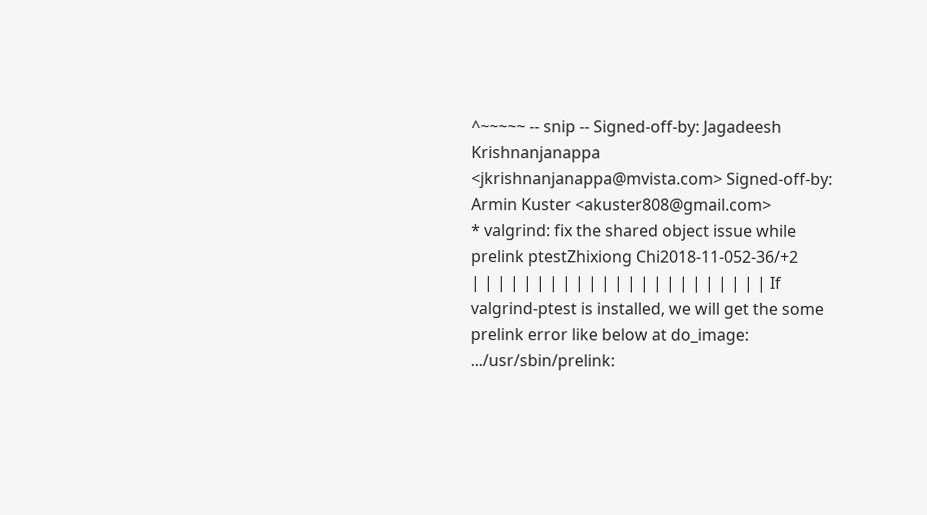^~~~~~ -- snip -- Signed-off-by: Jagadeesh Krishnanjanappa <jkrishnanjanappa@mvista.com> Signed-off-by: Armin Kuster <akuster808@gmail.com>
* valgrind: fix the shared object issue while prelink ptestZhixiong Chi2018-11-052-36/+2
| | | | | | | | | | | | | | | | | | | | | | | If valgrind-ptest is installed, we will get the some prelink error like below at do_image: .../usr/sbin/prelink: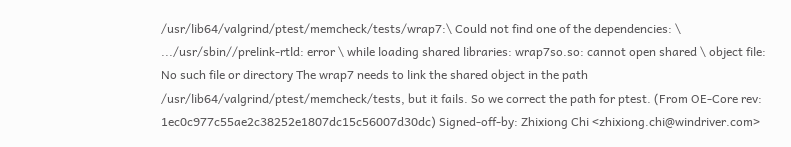/usr/lib64/valgrind/ptest/memcheck/tests/wrap7:\ Could not find one of the dependencies: \ .../usr/sbin//prelink-rtld: error \ while loading shared libraries: wrap7so.so: cannot open shared \ object file: No such file or directory The wrap7 needs to link the shared object in the path /usr/lib64/valgrind/ptest/memcheck/tests, but it fails. So we correct the path for ptest. (From OE-Core rev: 1ec0c977c55ae2c38252e1807dc15c56007d30dc) Signed-off-by: Zhixiong Chi <zhixiong.chi@windriver.com>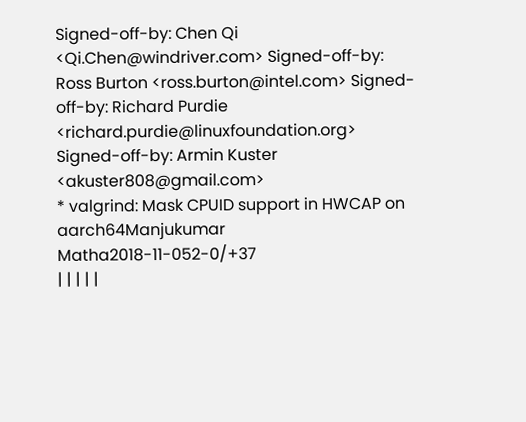Signed-off-by: Chen Qi <Qi.Chen@windriver.com> Signed-off-by: Ross Burton <ross.burton@intel.com> Signed-off-by: Richard Purdie <richard.purdie@linuxfoundation.org> Signed-off-by: Armin Kuster <akuster808@gmail.com>
* valgrind: Mask CPUID support in HWCAP on aarch64Manjukumar Matha2018-11-052-0/+37
| | | | |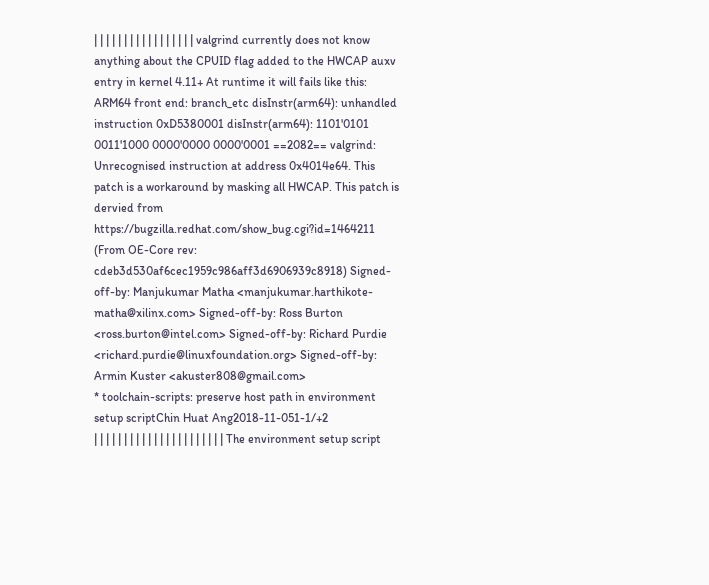| | | | | | | | | | | | | | | | | valgrind currently does not know anything about the CPUID flag added to the HWCAP auxv entry in kernel 4.11+ At runtime it will fails like this: ARM64 front end: branch_etc disInstr(arm64): unhandled instruction 0xD5380001 disInstr(arm64): 1101'0101 0011'1000 0000'0000 0000'0001 ==2082== valgrind: Unrecognised instruction at address 0x4014e64. This patch is a workaround by masking all HWCAP. This patch is dervied from https://bugzilla.redhat.com/show_bug.cgi?id=1464211 (From OE-Core rev: cdeb3d530af6cec1959c986aff3d6906939c8918) Signed-off-by: Manjukumar Matha <manjukumar.harthikote-matha@xilinx.com> Signed-off-by: Ross Burton <ross.burton@intel.com> Signed-off-by: Richard Purdie <richard.purdie@linuxfoundation.org> Signed-off-by: Armin Kuster <akuster808@gmail.com>
* toolchain-scripts: preserve host path in environment setup scriptChin Huat Ang2018-11-051-1/+2
| | | | | | | | | | | | | | | | | | | | | | The environment setup script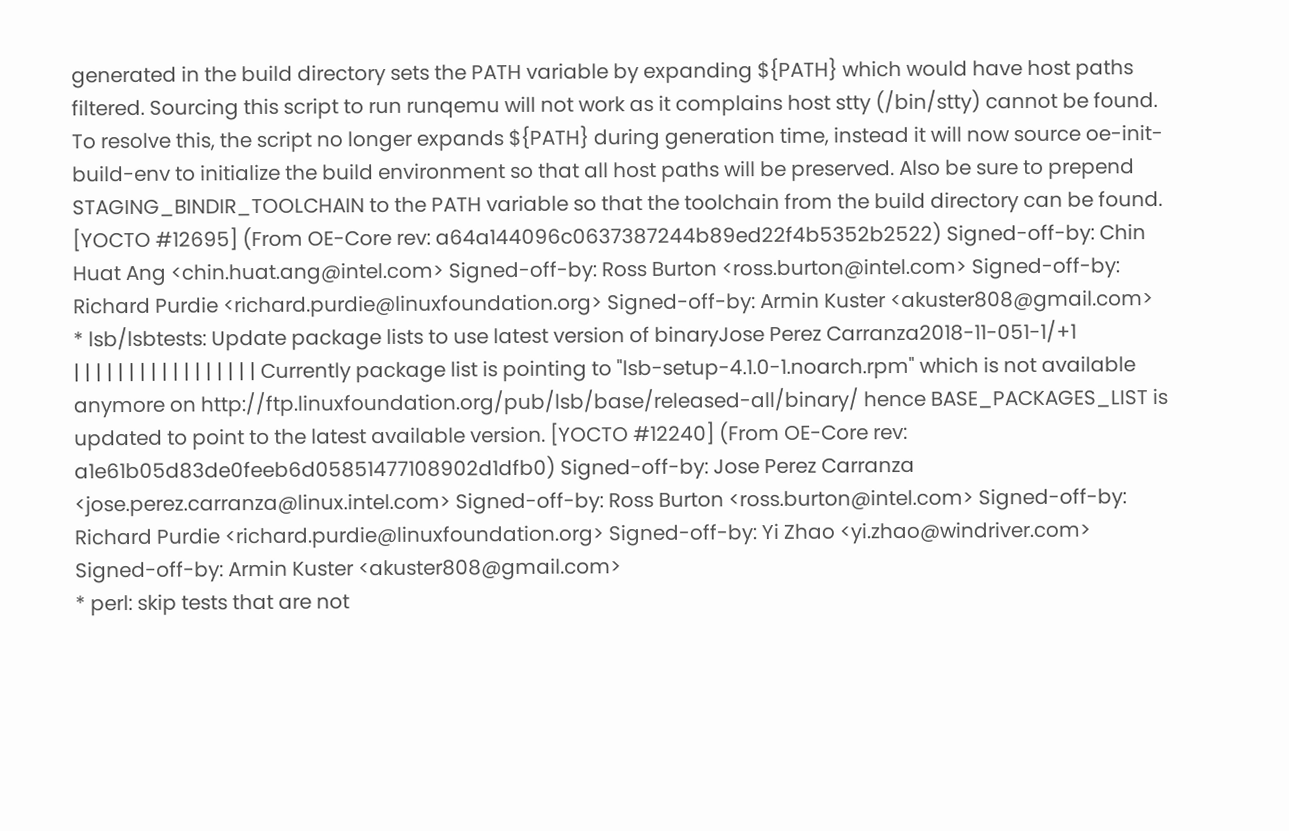generated in the build directory sets the PATH variable by expanding ${PATH} which would have host paths filtered. Sourcing this script to run runqemu will not work as it complains host stty (/bin/stty) cannot be found. To resolve this, the script no longer expands ${PATH} during generation time, instead it will now source oe-init-build-env to initialize the build environment so that all host paths will be preserved. Also be sure to prepend STAGING_BINDIR_TOOLCHAIN to the PATH variable so that the toolchain from the build directory can be found. [YOCTO #12695] (From OE-Core rev: a64a144096c0637387244b89ed22f4b5352b2522) Signed-off-by: Chin Huat Ang <chin.huat.ang@intel.com> Signed-off-by: Ross Burton <ross.burton@intel.com> Signed-off-by: Richard Purdie <richard.purdie@linuxfoundation.org> Signed-off-by: Armin Kuster <akuster808@gmail.com>
* lsb/lsbtests: Update package lists to use latest version of binaryJose Perez Carranza2018-11-051-1/+1
| | | | | | | | | | | | | | | | | Currently package list is pointing to "lsb-setup-4.1.0-1.noarch.rpm" which is not available anymore on http://ftp.linuxfoundation.org/pub/lsb/base/released-all/binary/ hence BASE_PACKAGES_LIST is updated to point to the latest available version. [YOCTO #12240] (From OE-Core rev: a1e61b05d83de0feeb6d05851477108902d1dfb0) Signed-off-by: Jose Perez Carranza <jose.perez.carranza@linux.intel.com> Signed-off-by: Ross Burton <ross.burton@intel.com> Signed-off-by: Richard Purdie <richard.purdie@linuxfoundation.org> Signed-off-by: Yi Zhao <yi.zhao@windriver.com> Signed-off-by: Armin Kuster <akuster808@gmail.com>
* perl: skip tests that are not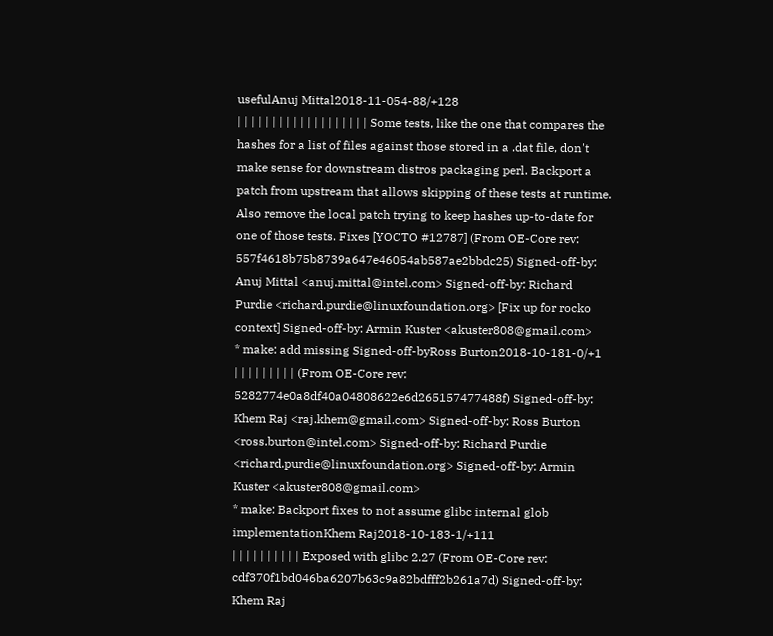usefulAnuj Mittal2018-11-054-88/+128
| | | | | | | | | | | | | | | | | | | Some tests, like the one that compares the hashes for a list of files against those stored in a .dat file, don't make sense for downstream distros packaging perl. Backport a patch from upstream that allows skipping of these tests at runtime. Also remove the local patch trying to keep hashes up-to-date for one of those tests. Fixes [YOCTO #12787] (From OE-Core rev: 557f4618b75b8739a647e46054ab587ae2bbdc25) Signed-off-by: Anuj Mittal <anuj.mittal@intel.com> Signed-off-by: Richard Purdie <richard.purdie@linuxfoundation.org> [Fix up for rocko context] Signed-off-by: Armin Kuster <akuster808@gmail.com>
* make: add missing Signed-off-byRoss Burton2018-10-181-0/+1
| | | | | | | | | (From OE-Core rev: 5282774e0a8df40a04808622e6d265157477488f) Signed-off-by: Khem Raj <raj.khem@gmail.com> Signed-off-by: Ross Burton <ross.burton@intel.com> Signed-off-by: Richard Purdie <richard.purdie@linuxfoundation.org> Signed-off-by: Armin Kuster <akuster808@gmail.com>
* make: Backport fixes to not assume glibc internal glob implementationKhem Raj2018-10-183-1/+111
| | | | | | | | | | Exposed with glibc 2.27 (From OE-Core rev: cdf370f1bd046ba6207b63c9a82bdfff2b261a7d) Signed-off-by: Khem Raj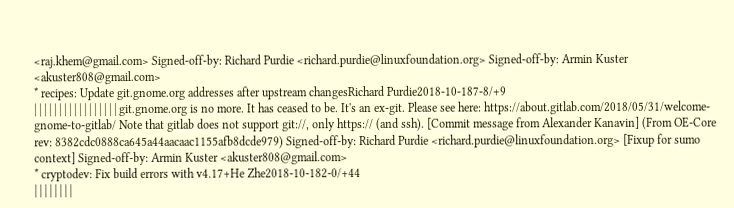<raj.khem@gmail.com> Signed-off-by: Richard Purdie <richard.purdie@linuxfoundation.org> Signed-off-by: Armin Kuster <akuster808@gmail.com>
* recipes: Update git.gnome.org addresses after upstream changesRichard Purdie2018-10-187-8/+9
| | | | | | | | | | | | | | | | | git.gnome.org is no more. It has ceased to be. It's an ex-git. Please see here: https://about.gitlab.com/2018/05/31/welcome-gnome-to-gitlab/ Note that gitlab does not support git://, only https:// (and ssh). [Commit message from Alexander Kanavin] (From OE-Core rev: 8382cdc0888ca645a44aacaac1155afb8dcde979) Signed-off-by: Richard Purdie <richard.purdie@linuxfoundation.org> [Fixup for sumo context] Signed-off-by: Armin Kuster <akuster808@gmail.com>
* cryptodev: Fix build errors with v4.17+He Zhe2018-10-182-0/+44
| | | | | | | |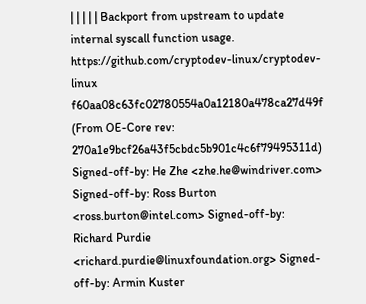| | | | | Backport from upstream to update internal syscall function usage. https://github.com/cryptodev-linux/cryptodev-linux f60aa08c63fc02780554a0a12180a478ca27d49f (From OE-Core rev: 270a1e9bcf26a43f5cbdc5b901c4c6f79495311d) Signed-off-by: He Zhe <zhe.he@windriver.com> Signed-off-by: Ross Burton <ross.burton@intel.com> Signed-off-by: Richard Purdie <richard.purdie@linuxfoundation.org> Signed-off-by: Armin Kuster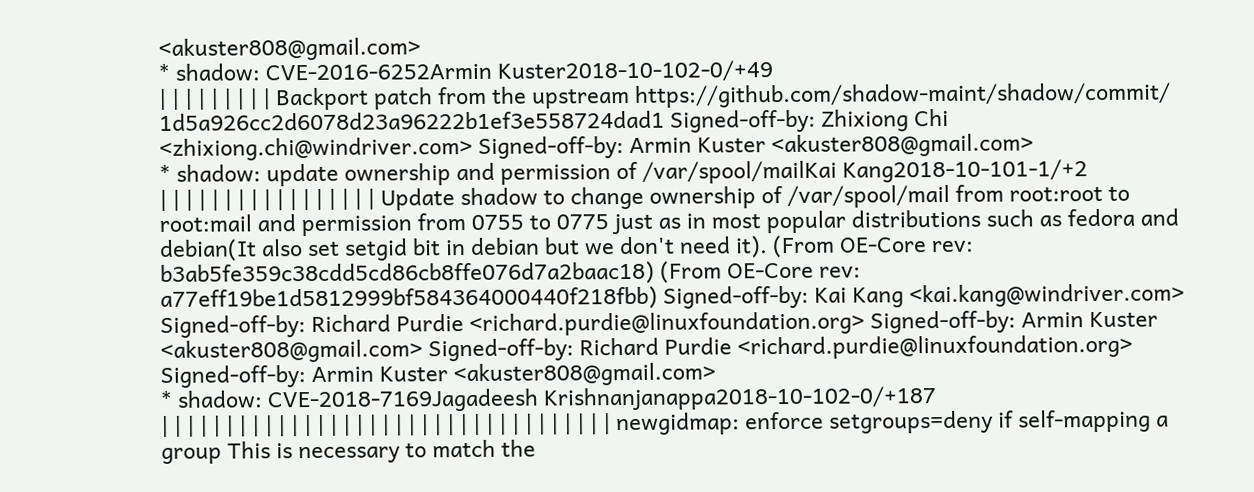<akuster808@gmail.com>
* shadow: CVE-2016-6252Armin Kuster2018-10-102-0/+49
| | | | | | | | | Backport patch from the upstream https://github.com/shadow-maint/shadow/commit/ 1d5a926cc2d6078d23a96222b1ef3e558724dad1 Signed-off-by: Zhixiong Chi <zhixiong.chi@windriver.com> Signed-off-by: Armin Kuster <akuster808@gmail.com>
* shadow: update ownership and permission of /var/spool/mailKai Kang2018-10-101-1/+2
| | | | | | | | | | | | | | | | | Update shadow to change ownership of /var/spool/mail from root:root to root:mail and permission from 0755 to 0775 just as in most popular distributions such as fedora and debian(It also set setgid bit in debian but we don't need it). (From OE-Core rev: b3ab5fe359c38cdd5cd86cb8ffe076d7a2baac18) (From OE-Core rev: a77eff19be1d5812999bf584364000440f218fbb) Signed-off-by: Kai Kang <kai.kang@windriver.com> Signed-off-by: Richard Purdie <richard.purdie@linuxfoundation.org> Signed-off-by: Armin Kuster <akuster808@gmail.com> Signed-off-by: Richard Purdie <richard.purdie@linuxfoundation.org> Signed-off-by: Armin Kuster <akuster808@gmail.com>
* shadow: CVE-2018-7169Jagadeesh Krishnanjanappa2018-10-102-0/+187
| | | | | | | | | | | | | | | | | | | | | | | | | | | | | | | | | | | newgidmap: enforce setgroups=deny if self-mapping a group This is necessary to match the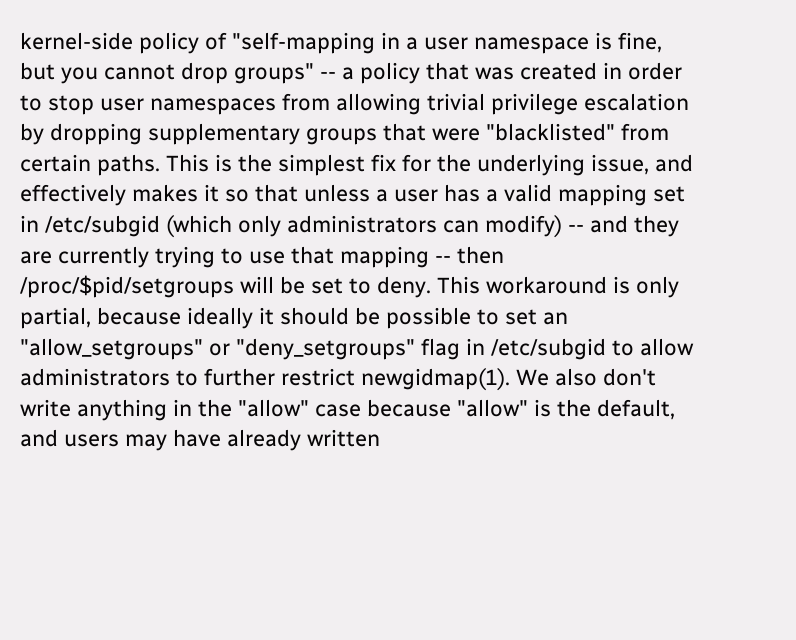kernel-side policy of "self-mapping in a user namespace is fine, but you cannot drop groups" -- a policy that was created in order to stop user namespaces from allowing trivial privilege escalation by dropping supplementary groups that were "blacklisted" from certain paths. This is the simplest fix for the underlying issue, and effectively makes it so that unless a user has a valid mapping set in /etc/subgid (which only administrators can modify) -- and they are currently trying to use that mapping -- then /proc/$pid/setgroups will be set to deny. This workaround is only partial, because ideally it should be possible to set an "allow_setgroups" or "deny_setgroups" flag in /etc/subgid to allow administrators to further restrict newgidmap(1). We also don't write anything in the "allow" case because "allow" is the default, and users may have already written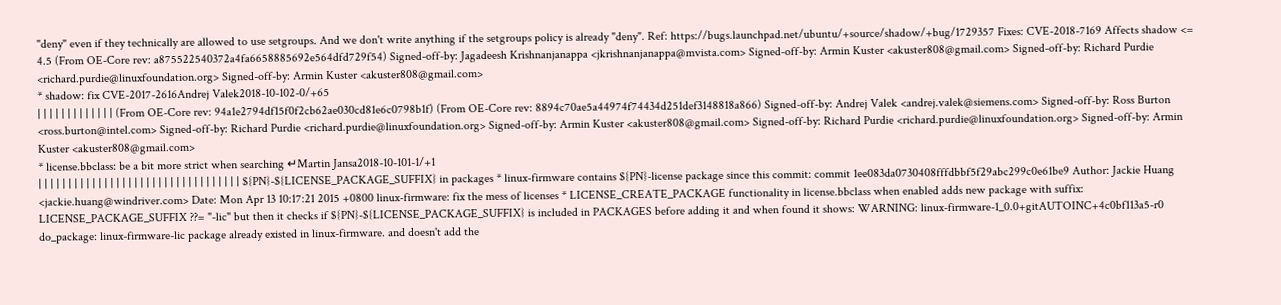"deny" even if they technically are allowed to use setgroups. And we don't write anything if the setgroups policy is already "deny". Ref: https://bugs.launchpad.net/ubuntu/+source/shadow/+bug/1729357 Fixes: CVE-2018-7169 Affects shadow <= 4.5 (From OE-Core rev: a875522540372a4fa6658885692e564dfd729f54) Signed-off-by: Jagadeesh Krishnanjanappa <jkrishnanjanappa@mvista.com> Signed-off-by: Armin Kuster <akuster808@gmail.com> Signed-off-by: Richard Purdie <richard.purdie@linuxfoundation.org> Signed-off-by: Armin Kuster <akuster808@gmail.com>
* shadow: fix CVE-2017-2616Andrej Valek2018-10-102-0/+65
| | | | | | | | | | | | | (From OE-Core rev: 94a1e2794df15f0f2cb62ae030cd81e6c0798b1f) (From OE-Core rev: 8894c70ae5a44974f74434d251def3148818a866) Signed-off-by: Andrej Valek <andrej.valek@siemens.com> Signed-off-by: Ross Burton <ross.burton@intel.com> Signed-off-by: Richard Purdie <richard.purdie@linuxfoundation.org> Signed-off-by: Armin Kuster <akuster808@gmail.com> Signed-off-by: Richard Purdie <richard.purdie@linuxfoundation.org> Signed-off-by: Armin Kuster <akuster808@gmail.com>
* license.bbclass: be a bit more strict when searching ↵Martin Jansa2018-10-101-1/+1
| | | | | | | | | | | | | | | | | | | | | | | | | | | | | | | | | | ${PN}-${LICENSE_PACKAGE_SUFFIX} in packages * linux-firmware contains ${PN}-license package since this commit: commit 1ee083da0730408fffdbbf5f29abc299c0e61be9 Author: Jackie Huang <jackie.huang@windriver.com> Date: Mon Apr 13 10:17:21 2015 +0800 linux-firmware: fix the mess of licenses * LICENSE_CREATE_PACKAGE functionality in license.bbclass when enabled adds new package with suffix: LICENSE_PACKAGE_SUFFIX ??= "-lic" but then it checks if ${PN}-${LICENSE_PACKAGE_SUFFIX} is included in PACKAGES before adding it and when found it shows: WARNING: linux-firmware-1_0.0+gitAUTOINC+4c0bf113a5-r0 do_package: linux-firmware-lic package already existed in linux-firmware. and doesn't add the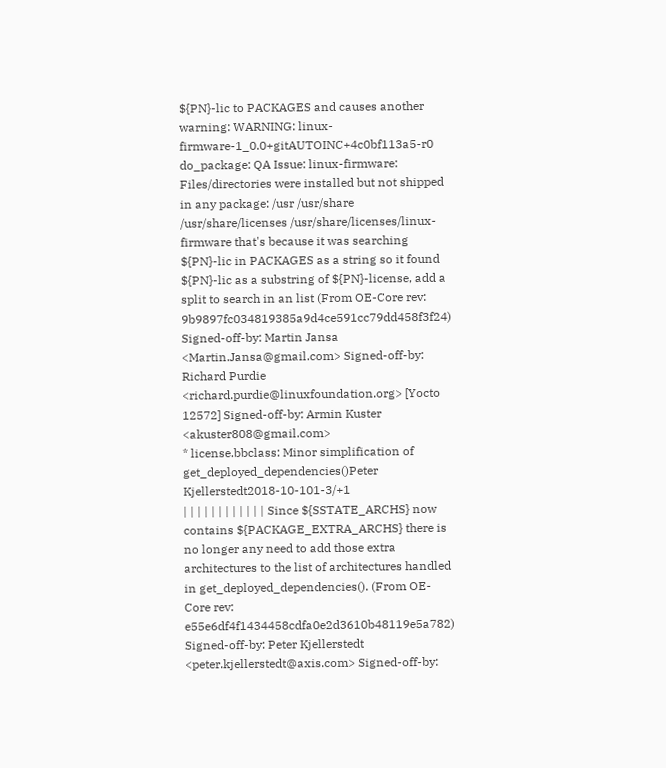${PN}-lic to PACKAGES and causes another warning: WARNING: linux-firmware-1_0.0+gitAUTOINC+4c0bf113a5-r0 do_package: QA Issue: linux-firmware: Files/directories were installed but not shipped in any package: /usr /usr/share /usr/share/licenses /usr/share/licenses/linux-firmware that's because it was searching ${PN}-lic in PACKAGES as a string so it found ${PN}-lic as a substring of ${PN}-license, add a split to search in an list (From OE-Core rev: 9b9897fc034819385a9d4ce591cc79dd458f3f24) Signed-off-by: Martin Jansa <Martin.Jansa@gmail.com> Signed-off-by: Richard Purdie <richard.purdie@linuxfoundation.org> [Yocto 12572] Signed-off-by: Armin Kuster <akuster808@gmail.com>
* license.bbclass: Minor simplification of get_deployed_dependencies()Peter Kjellerstedt2018-10-101-3/+1
| | | | | | | | | | | | Since ${SSTATE_ARCHS} now contains ${PACKAGE_EXTRA_ARCHS} there is no longer any need to add those extra architectures to the list of architectures handled in get_deployed_dependencies(). (From OE-Core rev: e55e6df4f1434458cdfa0e2d3610b48119e5a782) Signed-off-by: Peter Kjellerstedt <peter.kjellerstedt@axis.com> Signed-off-by: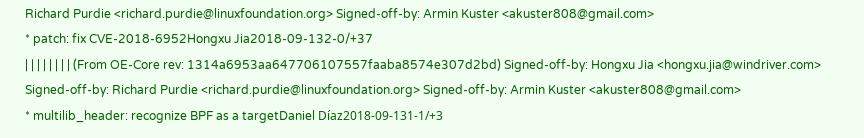Richard Purdie <richard.purdie@linuxfoundation.org> Signed-off-by: Armin Kuster <akuster808@gmail.com>
* patch: fix CVE-2018-6952Hongxu Jia2018-09-132-0/+37
| | | | | | | | (From OE-Core rev: 1314a6953aa647706107557faaba8574e307d2bd) Signed-off-by: Hongxu Jia <hongxu.jia@windriver.com> Signed-off-by: Richard Purdie <richard.purdie@linuxfoundation.org> Signed-off-by: Armin Kuster <akuster808@gmail.com>
* multilib_header: recognize BPF as a targetDaniel Díaz2018-09-131-1/+3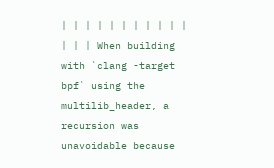| | | | | | | | | | | | | | When building with `clang -target bpf` using the multilib_header, a recursion was unavoidable because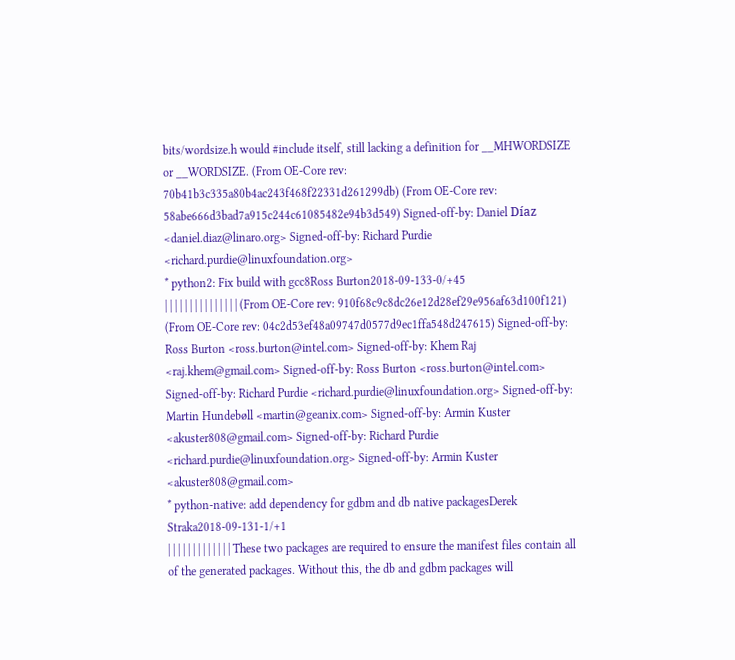bits/wordsize.h would #include itself, still lacking a definition for __MHWORDSIZE or __WORDSIZE. (From OE-Core rev: 70b41b3c335a80b4ac243f468f22331d261299db) (From OE-Core rev: 58abe666d3bad7a915c244c61085482e94b3d549) Signed-off-by: Daniel Díaz <daniel.diaz@linaro.org> Signed-off-by: Richard Purdie <richard.purdie@linuxfoundation.org>
* python2: Fix build with gcc8Ross Burton2018-09-133-0/+45
| | | | | | | | | | | | | | | (From OE-Core rev: 910f68c9c8dc26e12d28ef29e956af63d100f121) (From OE-Core rev: 04c2d53ef48a09747d0577d9ec1ffa548d247615) Signed-off-by: Ross Burton <ross.burton@intel.com> Signed-off-by: Khem Raj <raj.khem@gmail.com> Signed-off-by: Ross Burton <ross.burton@intel.com> Signed-off-by: Richard Purdie <richard.purdie@linuxfoundation.org> Signed-off-by: Martin Hundebøll <martin@geanix.com> Signed-off-by: Armin Kuster <akuster808@gmail.com> Signed-off-by: Richard Purdie <richard.purdie@linuxfoundation.org> Signed-off-by: Armin Kuster <akuster808@gmail.com>
* python-native: add dependency for gdbm and db native packagesDerek Straka2018-09-131-1/+1
| | | | | | | | | | | | | These two packages are required to ensure the manifest files contain all of the generated packages. Without this, the db and gdbm packages will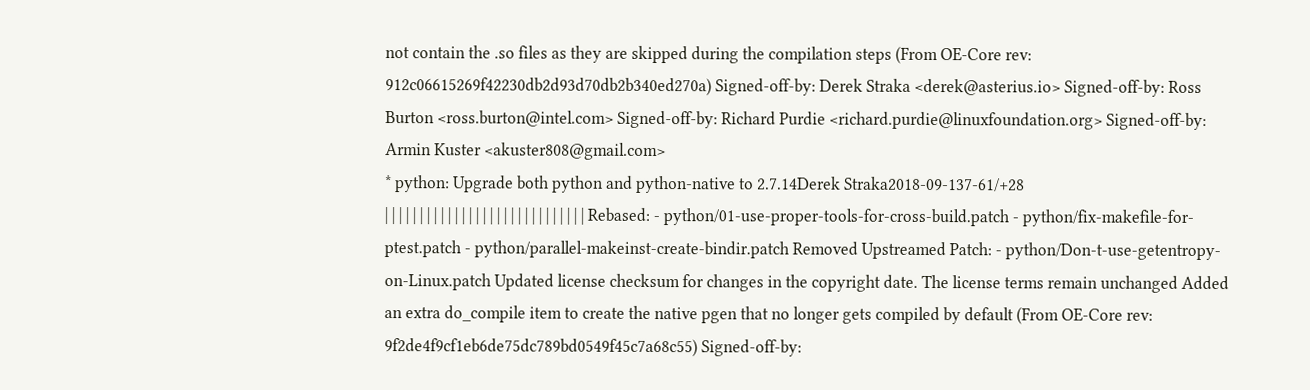not contain the .so files as they are skipped during the compilation steps (From OE-Core rev: 912c06615269f42230db2d93d70db2b340ed270a) Signed-off-by: Derek Straka <derek@asterius.io> Signed-off-by: Ross Burton <ross.burton@intel.com> Signed-off-by: Richard Purdie <richard.purdie@linuxfoundation.org> Signed-off-by: Armin Kuster <akuster808@gmail.com>
* python: Upgrade both python and python-native to 2.7.14Derek Straka2018-09-137-61/+28
| | | | | | | | | | | | | | | | | | | | | | | | | | | | | Rebased: - python/01-use-proper-tools-for-cross-build.patch - python/fix-makefile-for-ptest.patch - python/parallel-makeinst-create-bindir.patch Removed Upstreamed Patch: - python/Don-t-use-getentropy-on-Linux.patch Updated license checksum for changes in the copyright date. The license terms remain unchanged Added an extra do_compile item to create the native pgen that no longer gets compiled by default (From OE-Core rev: 9f2de4f9cf1eb6de75dc789bd0549f45c7a68c55) Signed-off-by: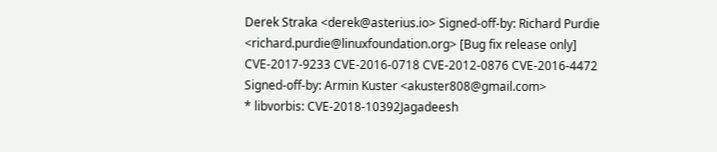Derek Straka <derek@asterius.io> Signed-off-by: Richard Purdie <richard.purdie@linuxfoundation.org> [Bug fix release only] CVE-2017-9233 CVE-2016-0718 CVE-2012-0876 CVE-2016-4472 Signed-off-by: Armin Kuster <akuster808@gmail.com>
* libvorbis: CVE-2018-10392Jagadeesh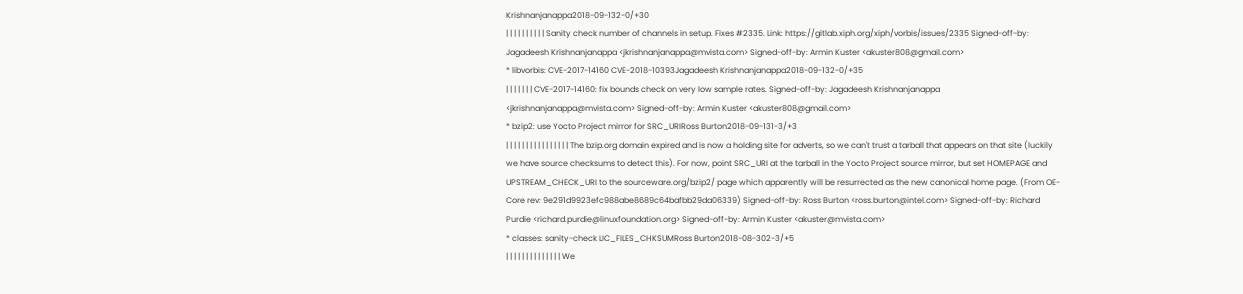Krishnanjanappa2018-09-132-0/+30
| | | | | | | | | | Sanity check number of channels in setup. Fixes #2335. Link: https://gitlab.xiph.org/xiph/vorbis/issues/2335 Signed-off-by: Jagadeesh Krishnanjanappa <jkrishnanjanappa@mvista.com> Signed-off-by: Armin Kuster <akuster808@gmail.com>
* libvorbis: CVE-2017-14160 CVE-2018-10393Jagadeesh Krishnanjanappa2018-09-132-0/+35
| | | | | | | CVE-2017-14160: fix bounds check on very low sample rates. Signed-off-by: Jagadeesh Krishnanjanappa <jkrishnanjanappa@mvista.com> Signed-off-by: Armin Kuster <akuster808@gmail.com>
* bzip2: use Yocto Project mirror for SRC_URIRoss Burton2018-09-131-3/+3
| | | | | | | | | | | | | | | | The bzip.org domain expired and is now a holding site for adverts, so we can't trust a tarball that appears on that site (luckily we have source checksums to detect this). For now, point SRC_URI at the tarball in the Yocto Project source mirror, but set HOMEPAGE and UPSTREAM_CHECK_URI to the sourceware.org/bzip2/ page which apparently will be resurrected as the new canonical home page. (From OE-Core rev: 9e291d9923efc988abe8689c64bafbb29da06339) Signed-off-by: Ross Burton <ross.burton@intel.com> Signed-off-by: Richard Purdie <richard.purdie@linuxfoundation.org> Signed-off-by: Armin Kuster <akuster@mvista.com>
* classes: sanity-check LIC_FILES_CHKSUMRoss Burton2018-08-302-3/+5
| | | | | | | | | | | | | | We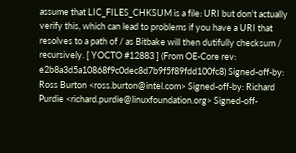assume that LIC_FILES_CHKSUM is a file: URI but don't actually verify this, which can lead to problems if you have a URI that resolves to a path of / as Bitbake will then dutifully checksum / recursively. [ YOCTO #12883 ] (From OE-Core rev: e2b8a3d5a10868f9c0dec8d7b9f5f89fdd100fc8) Signed-off-by: Ross Burton <ross.burton@intel.com> Signed-off-by: Richard Purdie <richard.purdie@linuxfoundation.org> Signed-off-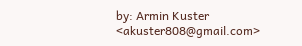by: Armin Kuster <akuster808@gmail.com>